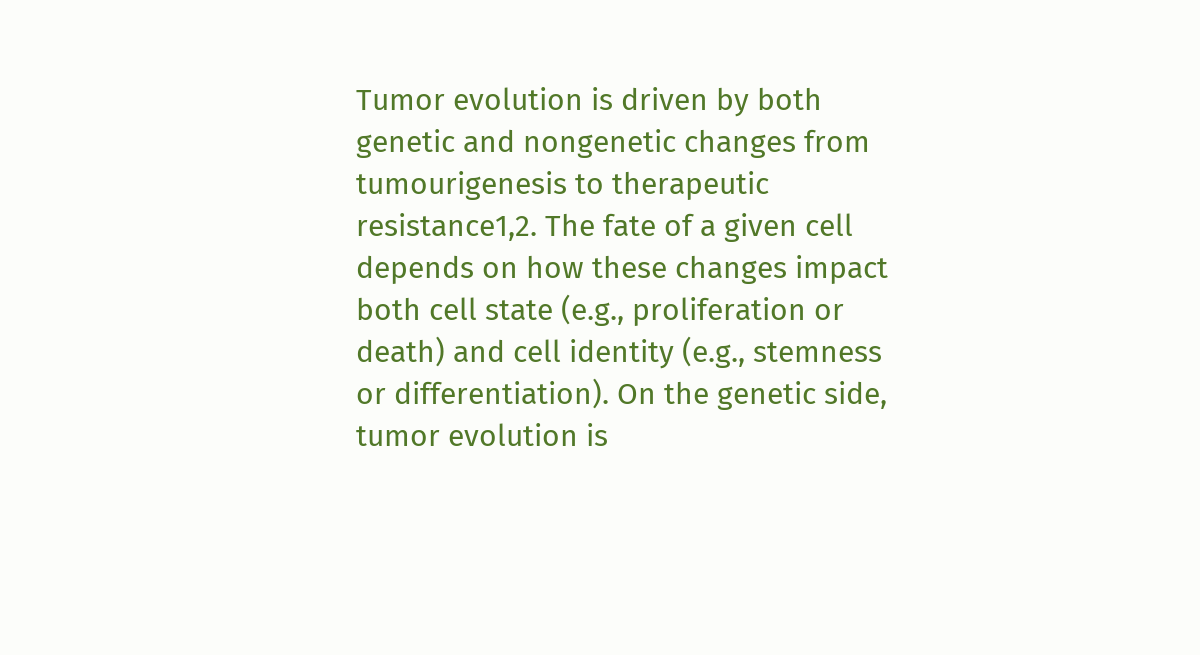Tumor evolution is driven by both genetic and nongenetic changes from tumourigenesis to therapeutic resistance1,2. The fate of a given cell depends on how these changes impact both cell state (e.g., proliferation or death) and cell identity (e.g., stemness or differentiation). On the genetic side, tumor evolution is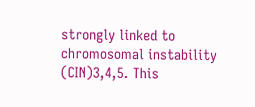strongly linked to chromosomal instability (CIN)3,4,5. This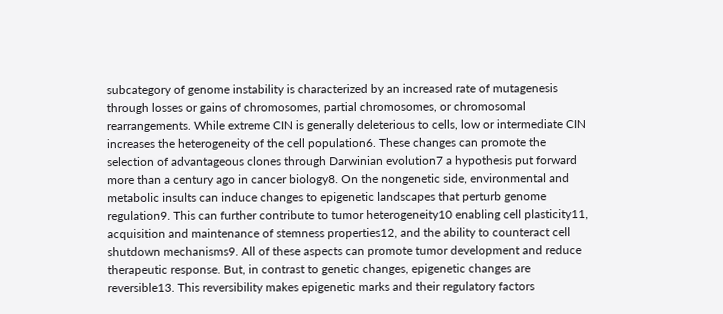subcategory of genome instability is characterized by an increased rate of mutagenesis through losses or gains of chromosomes, partial chromosomes, or chromosomal rearrangements. While extreme CIN is generally deleterious to cells, low or intermediate CIN increases the heterogeneity of the cell population6. These changes can promote the selection of advantageous clones through Darwinian evolution7 a hypothesis put forward more than a century ago in cancer biology8. On the nongenetic side, environmental and metabolic insults can induce changes to epigenetic landscapes that perturb genome regulation9. This can further contribute to tumor heterogeneity10 enabling cell plasticity11, acquisition and maintenance of stemness properties12, and the ability to counteract cell shutdown mechanisms9. All of these aspects can promote tumor development and reduce therapeutic response. But, in contrast to genetic changes, epigenetic changes are reversible13. This reversibility makes epigenetic marks and their regulatory factors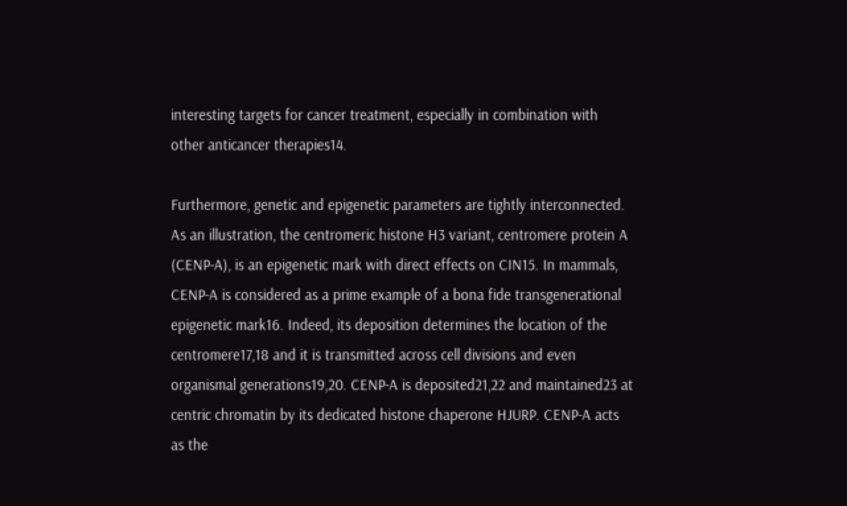interesting targets for cancer treatment, especially in combination with other anticancer therapies14.

Furthermore, genetic and epigenetic parameters are tightly interconnected. As an illustration, the centromeric histone H3 variant, centromere protein A (CENP-A), is an epigenetic mark with direct effects on CIN15. In mammals, CENP-A is considered as a prime example of a bona fide transgenerational epigenetic mark16. Indeed, its deposition determines the location of the centromere17,18 and it is transmitted across cell divisions and even organismal generations19,20. CENP-A is deposited21,22 and maintained23 at centric chromatin by its dedicated histone chaperone HJURP. CENP-A acts as the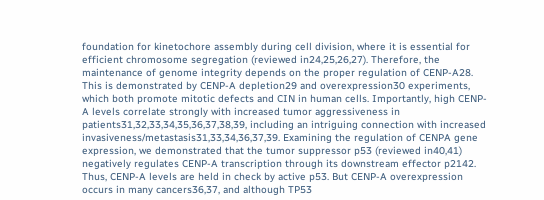foundation for kinetochore assembly during cell division, where it is essential for efficient chromosome segregation (reviewed in24,25,26,27). Therefore, the maintenance of genome integrity depends on the proper regulation of CENP-A28. This is demonstrated by CENP-A depletion29 and overexpression30 experiments, which both promote mitotic defects and CIN in human cells. Importantly, high CENP-A levels correlate strongly with increased tumor aggressiveness in patients31,32,33,34,35,36,37,38,39, including an intriguing connection with increased invasiveness/metastasis31,33,34,36,37,39. Examining the regulation of CENPA gene expression, we demonstrated that the tumor suppressor p53 (reviewed in40,41) negatively regulates CENP-A transcription through its downstream effector p2142. Thus, CENP-A levels are held in check by active p53. But CENP-A overexpression occurs in many cancers36,37, and although TP53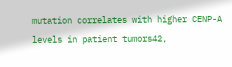mutation correlates with higher CENP-A levels in patient tumors42,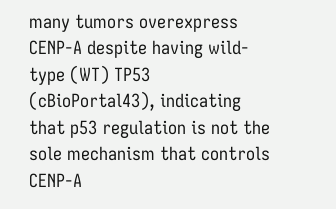many tumors overexpress CENP-A despite having wild-type (WT) TP53 (cBioPortal43), indicating that p53 regulation is not the sole mechanism that controls CENP-A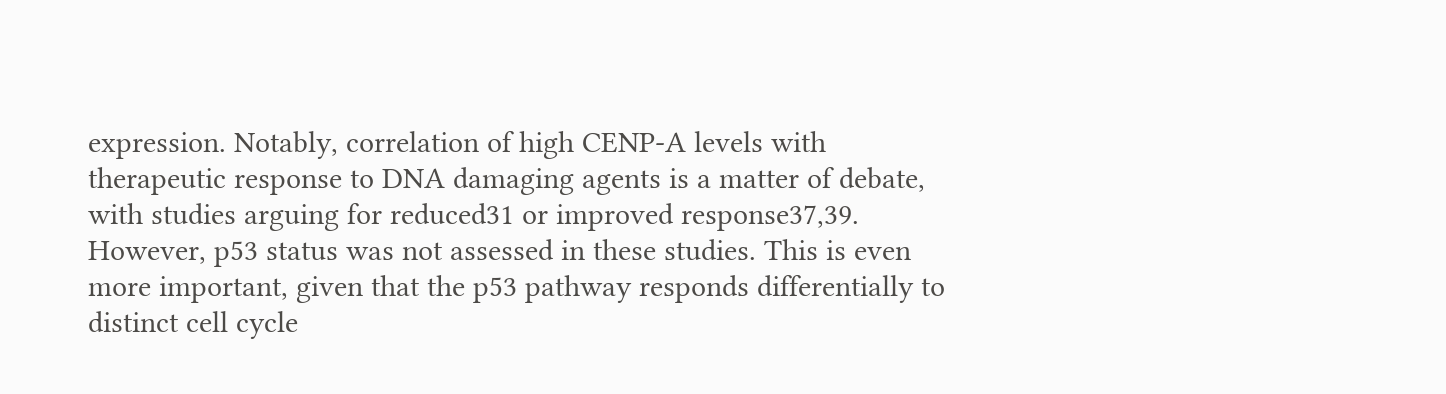expression. Notably, correlation of high CENP-A levels with therapeutic response to DNA damaging agents is a matter of debate, with studies arguing for reduced31 or improved response37,39. However, p53 status was not assessed in these studies. This is even more important, given that the p53 pathway responds differentially to distinct cell cycle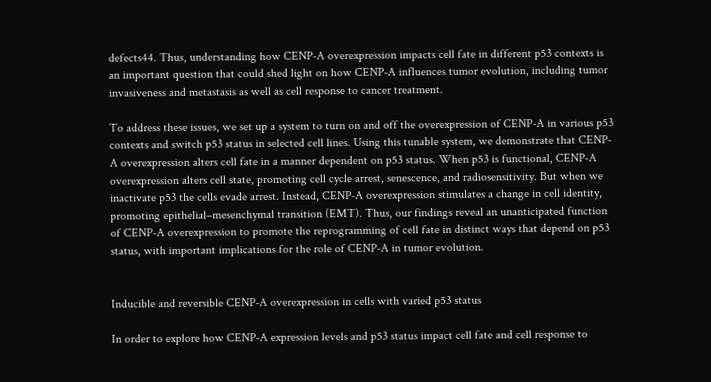defects44. Thus, understanding how CENP-A overexpression impacts cell fate in different p53 contexts is an important question that could shed light on how CENP-A influences tumor evolution, including tumor invasiveness and metastasis as well as cell response to cancer treatment.

To address these issues, we set up a system to turn on and off the overexpression of CENP-A in various p53 contexts and switch p53 status in selected cell lines. Using this tunable system, we demonstrate that CENP-A overexpression alters cell fate in a manner dependent on p53 status. When p53 is functional, CENP-A overexpression alters cell state, promoting cell cycle arrest, senescence, and radiosensitivity. But when we inactivate p53 the cells evade arrest. Instead, CENP-A overexpression stimulates a change in cell identity, promoting epithelial–mesenchymal transition (EMT). Thus, our findings reveal an unanticipated function of CENP-A overexpression to promote the reprogramming of cell fate in distinct ways that depend on p53 status, with important implications for the role of CENP-A in tumor evolution.


Inducible and reversible CENP-A overexpression in cells with varied p53 status

In order to explore how CENP-A expression levels and p53 status impact cell fate and cell response to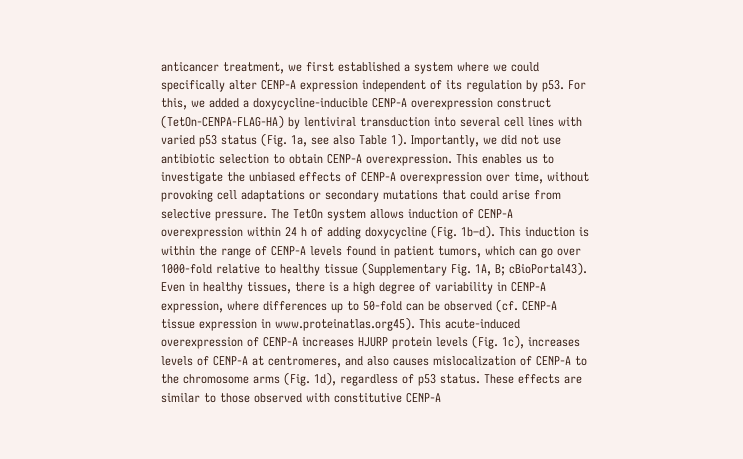anticancer treatment, we first established a system where we could specifically alter CENP-A expression independent of its regulation by p53. For this, we added a doxycycline-inducible CENP-A overexpression construct (TetOn-CENPA-FLAG-HA) by lentiviral transduction into several cell lines with varied p53 status (Fig. 1a, see also Table 1). Importantly, we did not use antibiotic selection to obtain CENP-A overexpression. This enables us to investigate the unbiased effects of CENP-A overexpression over time, without provoking cell adaptations or secondary mutations that could arise from selective pressure. The TetOn system allows induction of CENP-A overexpression within 24 h of adding doxycycline (Fig. 1b–d). This induction is within the range of CENP-A levels found in patient tumors, which can go over 1000-fold relative to healthy tissue (Supplementary Fig. 1A, B; cBioPortal43). Even in healthy tissues, there is a high degree of variability in CENP-A expression, where differences up to 50-fold can be observed (cf. CENP-A tissue expression in www.proteinatlas.org45). This acute-induced overexpression of CENP-A increases HJURP protein levels (Fig. 1c), increases levels of CENP-A at centromeres, and also causes mislocalization of CENP-A to the chromosome arms (Fig. 1d), regardless of p53 status. These effects are similar to those observed with constitutive CENP-A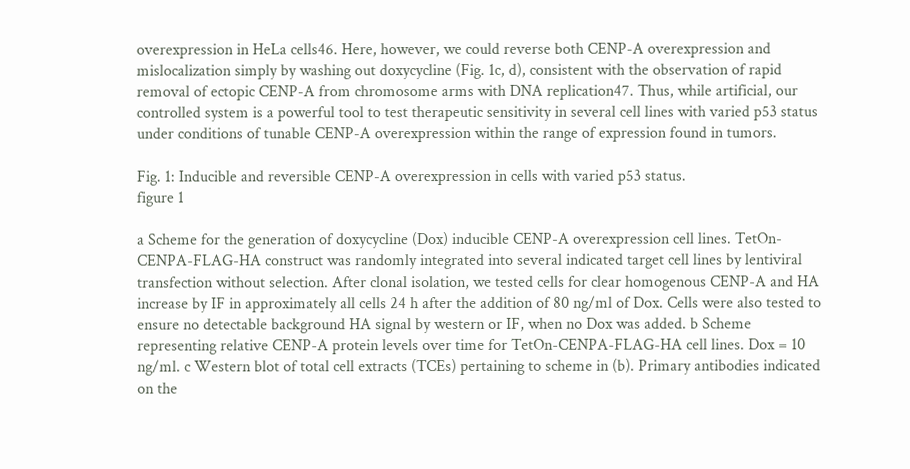overexpression in HeLa cells46. Here, however, we could reverse both CENP-A overexpression and mislocalization simply by washing out doxycycline (Fig. 1c, d), consistent with the observation of rapid removal of ectopic CENP-A from chromosome arms with DNA replication47. Thus, while artificial, our controlled system is a powerful tool to test therapeutic sensitivity in several cell lines with varied p53 status under conditions of tunable CENP-A overexpression within the range of expression found in tumors.

Fig. 1: Inducible and reversible CENP-A overexpression in cells with varied p53 status.
figure 1

a Scheme for the generation of doxycycline (Dox) inducible CENP-A overexpression cell lines. TetOn-CENPA-FLAG-HA construct was randomly integrated into several indicated target cell lines by lentiviral transfection without selection. After clonal isolation, we tested cells for clear homogenous CENP-A and HA increase by IF in approximately all cells 24 h after the addition of 80 ng/ml of Dox. Cells were also tested to ensure no detectable background HA signal by western or IF, when no Dox was added. b Scheme representing relative CENP-A protein levels over time for TetOn-CENPA-FLAG-HA cell lines. Dox = 10 ng/ml. c Western blot of total cell extracts (TCEs) pertaining to scheme in (b). Primary antibodies indicated on the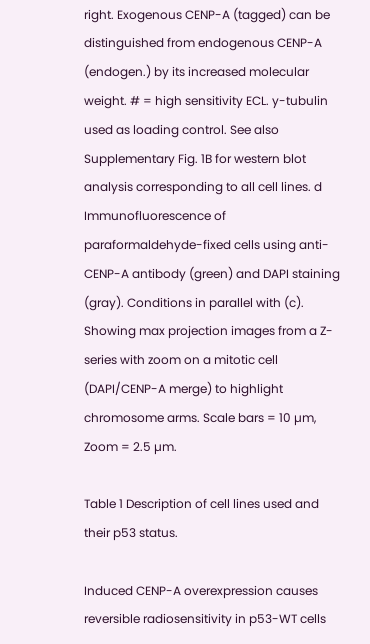right. Exogenous CENP-A (tagged) can be distinguished from endogenous CENP-A (endogen.) by its increased molecular weight. # = high sensitivity ECL. y-tubulin used as loading control. See also Supplementary Fig. 1B for western blot analysis corresponding to all cell lines. d Immunofluorescence of paraformaldehyde-fixed cells using anti-CENP-A antibody (green) and DAPI staining (gray). Conditions in parallel with (c). Showing max projection images from a Z-series with zoom on a mitotic cell (DAPI/CENP-A merge) to highlight chromosome arms. Scale bars = 10 µm, Zoom = 2.5 µm.

Table 1 Description of cell lines used and their p53 status.

Induced CENP-A overexpression causes reversible radiosensitivity in p53-WT cells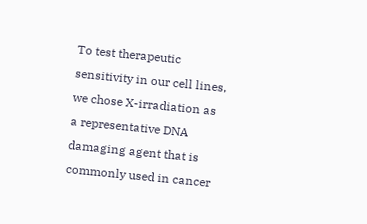To test therapeutic sensitivity in our cell lines, we chose X-irradiation as a representative DNA damaging agent that is commonly used in cancer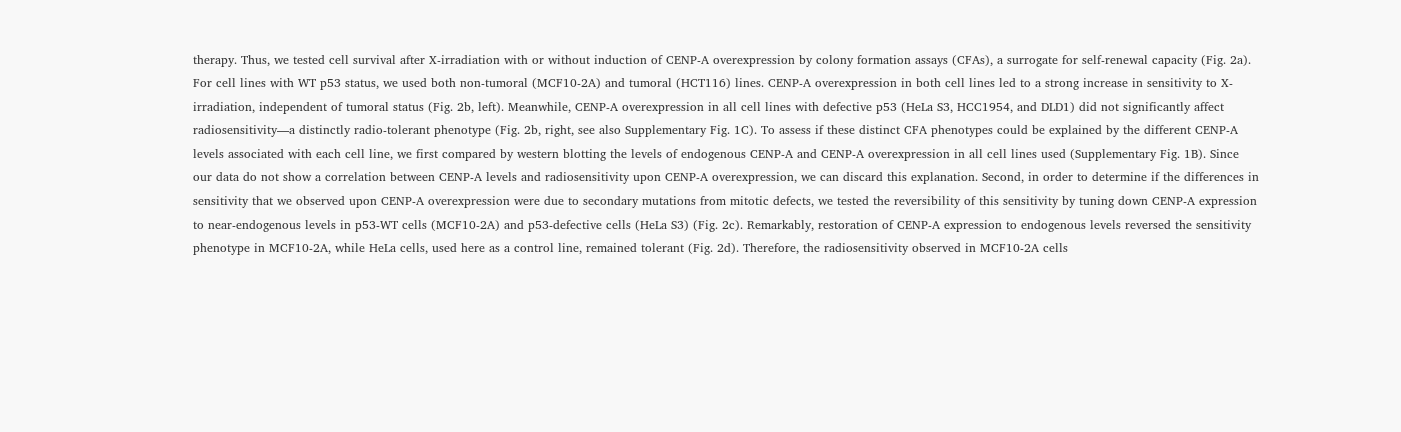therapy. Thus, we tested cell survival after X-irradiation with or without induction of CENP-A overexpression by colony formation assays (CFAs), a surrogate for self-renewal capacity (Fig. 2a). For cell lines with WT p53 status, we used both non-tumoral (MCF10-2A) and tumoral (HCT116) lines. CENP-A overexpression in both cell lines led to a strong increase in sensitivity to X-irradiation, independent of tumoral status (Fig. 2b, left). Meanwhile, CENP-A overexpression in all cell lines with defective p53 (HeLa S3, HCC1954, and DLD1) did not significantly affect radiosensitivity—a distinctly radio-tolerant phenotype (Fig. 2b, right, see also Supplementary Fig. 1C). To assess if these distinct CFA phenotypes could be explained by the different CENP-A levels associated with each cell line, we first compared by western blotting the levels of endogenous CENP-A and CENP-A overexpression in all cell lines used (Supplementary Fig. 1B). Since our data do not show a correlation between CENP-A levels and radiosensitivity upon CENP-A overexpression, we can discard this explanation. Second, in order to determine if the differences in sensitivity that we observed upon CENP-A overexpression were due to secondary mutations from mitotic defects, we tested the reversibility of this sensitivity by tuning down CENP-A expression to near-endogenous levels in p53-WT cells (MCF10-2A) and p53-defective cells (HeLa S3) (Fig. 2c). Remarkably, restoration of CENP-A expression to endogenous levels reversed the sensitivity phenotype in MCF10-2A, while HeLa cells, used here as a control line, remained tolerant (Fig. 2d). Therefore, the radiosensitivity observed in MCF10-2A cells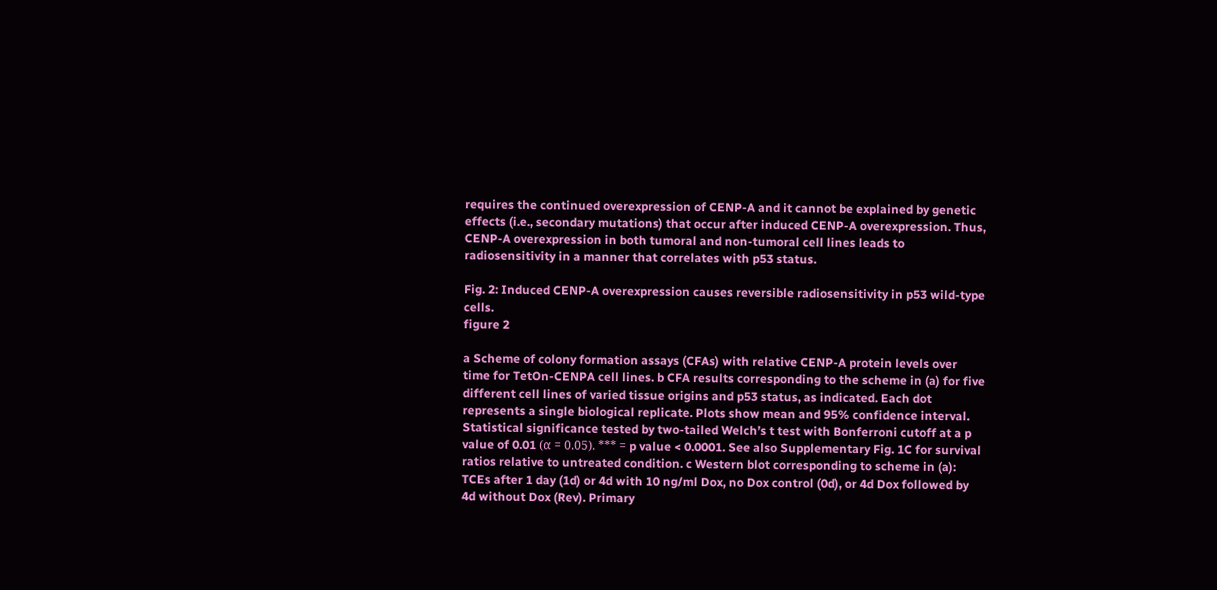requires the continued overexpression of CENP-A and it cannot be explained by genetic effects (i.e., secondary mutations) that occur after induced CENP-A overexpression. Thus, CENP-A overexpression in both tumoral and non-tumoral cell lines leads to radiosensitivity in a manner that correlates with p53 status.

Fig. 2: Induced CENP-A overexpression causes reversible radiosensitivity in p53 wild-type cells.
figure 2

a Scheme of colony formation assays (CFAs) with relative CENP-A protein levels over time for TetOn-CENPA cell lines. b CFA results corresponding to the scheme in (a) for five different cell lines of varied tissue origins and p53 status, as indicated. Each dot represents a single biological replicate. Plots show mean and 95% confidence interval. Statistical significance tested by two-tailed Welch’s t test with Bonferroni cutoff at a p value of 0.01 (α = 0.05). *** = p value < 0.0001. See also Supplementary Fig. 1C for survival ratios relative to untreated condition. c Western blot corresponding to scheme in (a): TCEs after 1 day (1d) or 4d with 10 ng/ml Dox, no Dox control (0d), or 4d Dox followed by 4d without Dox (Rev). Primary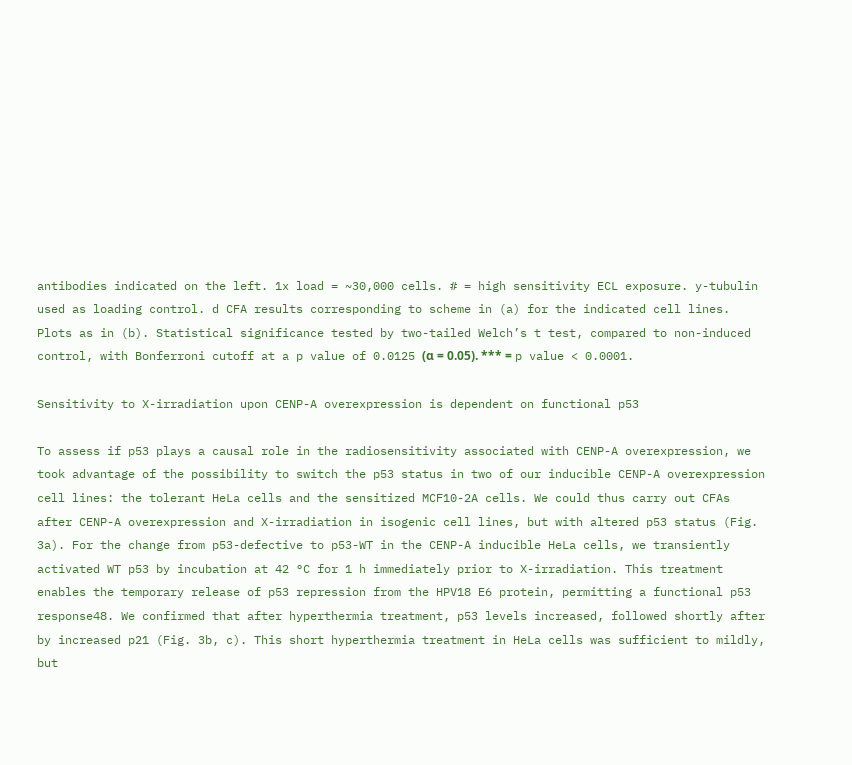antibodies indicated on the left. 1x load = ~30,000 cells. # = high sensitivity ECL exposure. y-tubulin used as loading control. d CFA results corresponding to scheme in (a) for the indicated cell lines. Plots as in (b). Statistical significance tested by two-tailed Welch’s t test, compared to non-induced control, with Bonferroni cutoff at a p value of 0.0125 (α = 0.05). *** = p value < 0.0001.

Sensitivity to X-irradiation upon CENP-A overexpression is dependent on functional p53

To assess if p53 plays a causal role in the radiosensitivity associated with CENP-A overexpression, we took advantage of the possibility to switch the p53 status in two of our inducible CENP-A overexpression cell lines: the tolerant HeLa cells and the sensitized MCF10-2A cells. We could thus carry out CFAs after CENP-A overexpression and X-irradiation in isogenic cell lines, but with altered p53 status (Fig. 3a). For the change from p53-defective to p53-WT in the CENP-A inducible HeLa cells, we transiently activated WT p53 by incubation at 42 °C for 1 h immediately prior to X-irradiation. This treatment enables the temporary release of p53 repression from the HPV18 E6 protein, permitting a functional p53 response48. We confirmed that after hyperthermia treatment, p53 levels increased, followed shortly after by increased p21 (Fig. 3b, c). This short hyperthermia treatment in HeLa cells was sufficient to mildly, but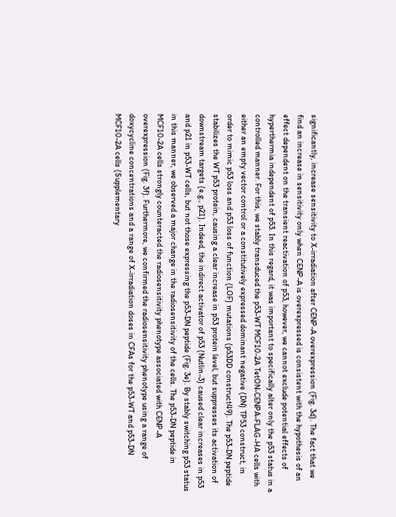significantly, increase sensitivity to X-irradiation after CENP-A overexpression (Fig. 3d). The fact that we find an increase in sensitivity only when CENP-A is overexpressed is consistent with the hypothesis of an effect dependent on the transient reactivation of p53, however, we cannot exclude potential effects of hyperthermia independent of p53. In this regard, it was important to specifically alter only the p53 status in a controlled manner. For this, we stably transduced the p53-WT MCF10-2A TetON-CENPA-FLAG-HA cells with either an empty vector control or a constitutively expressed dominant negative (DN) TP53 construct, in order to mimic p53 loss and p53 loss of function (LOF) mutations (p53DD construct49). The p53-DN peptide stabilizes the WT p53 protein, causing a clear increase in p53 protein level, but suppresses its activation of downstream targets (e.g., p21). Indeed, the indirect activator of p53 (Nutlin-3) caused clear increases in p53 and p21 in p53-WT cells, but not those expressing the p53-DN peptide (Fig. 3e). By stably switching p53 status in this manner, we observed a major change in the radiosensitivity of the cells. The p53-DN peptide in MCF10-2A cells strongly counteracted the radiosensitivity phenotype associated with CENP-A overexpression (Fig. 3f). Furthermore, we confirmed the radiosensitivity phenotype using a range of doxycycline concentrations and a range of X-irradiation doses in CFAs for the p53-WT and p53-DN MCF10-2A cells (Supplementary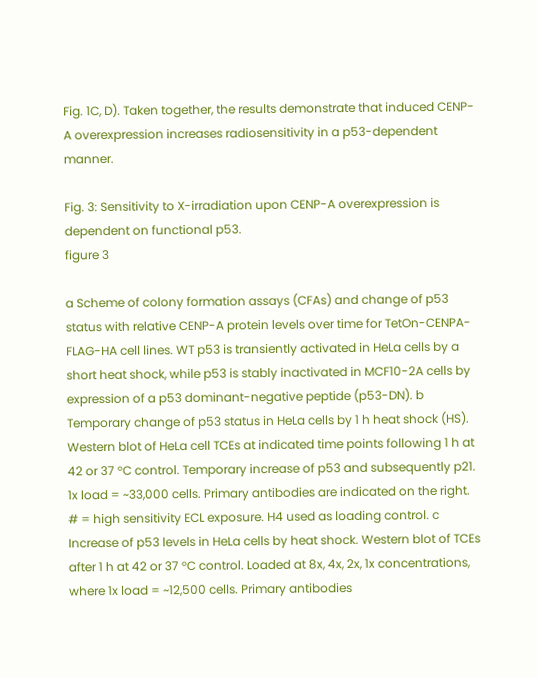Fig. 1C, D). Taken together, the results demonstrate that induced CENP-A overexpression increases radiosensitivity in a p53-dependent manner.

Fig. 3: Sensitivity to X-irradiation upon CENP-A overexpression is dependent on functional p53.
figure 3

a Scheme of colony formation assays (CFAs) and change of p53 status with relative CENP-A protein levels over time for TetOn-CENPA-FLAG-HA cell lines. WT p53 is transiently activated in HeLa cells by a short heat shock, while p53 is stably inactivated in MCF10-2A cells by expression of a p53 dominant-negative peptide (p53-DN). b Temporary change of p53 status in HeLa cells by 1 h heat shock (HS). Western blot of HeLa cell TCEs at indicated time points following 1 h at 42 or 37 °C control. Temporary increase of p53 and subsequently p21. 1x load = ~33,000 cells. Primary antibodies are indicated on the right. # = high sensitivity ECL exposure. H4 used as loading control. c Increase of p53 levels in HeLa cells by heat shock. Western blot of TCEs after 1 h at 42 or 37 °C control. Loaded at 8x, 4x, 2x, 1x concentrations, where 1x load = ~12,500 cells. Primary antibodies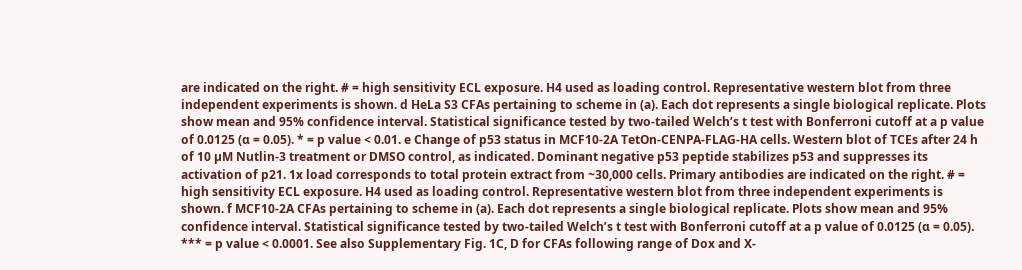are indicated on the right. # = high sensitivity ECL exposure. H4 used as loading control. Representative western blot from three independent experiments is shown. d HeLa S3 CFAs pertaining to scheme in (a). Each dot represents a single biological replicate. Plots show mean and 95% confidence interval. Statistical significance tested by two-tailed Welch’s t test with Bonferroni cutoff at a p value of 0.0125 (α = 0.05). * = p value < 0.01. e Change of p53 status in MCF10-2A TetOn-CENPA-FLAG-HA cells. Western blot of TCEs after 24 h of 10 µM Nutlin-3 treatment or DMSO control, as indicated. Dominant negative p53 peptide stabilizes p53 and suppresses its activation of p21. 1x load corresponds to total protein extract from ~30,000 cells. Primary antibodies are indicated on the right. # = high sensitivity ECL exposure. H4 used as loading control. Representative western blot from three independent experiments is shown. f MCF10-2A CFAs pertaining to scheme in (a). Each dot represents a single biological replicate. Plots show mean and 95% confidence interval. Statistical significance tested by two-tailed Welch’s t test with Bonferroni cutoff at a p value of 0.0125 (α = 0.05). *** = p value < 0.0001. See also Supplementary Fig. 1C, D for CFAs following range of Dox and X-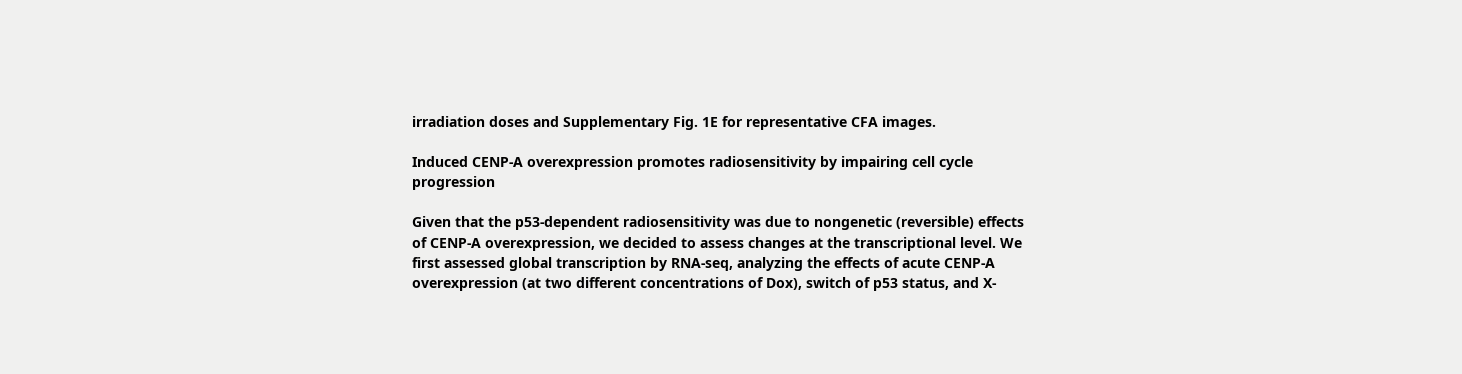irradiation doses and Supplementary Fig. 1E for representative CFA images.

Induced CENP-A overexpression promotes radiosensitivity by impairing cell cycle progression

Given that the p53-dependent radiosensitivity was due to nongenetic (reversible) effects of CENP-A overexpression, we decided to assess changes at the transcriptional level. We first assessed global transcription by RNA-seq, analyzing the effects of acute CENP-A overexpression (at two different concentrations of Dox), switch of p53 status, and X-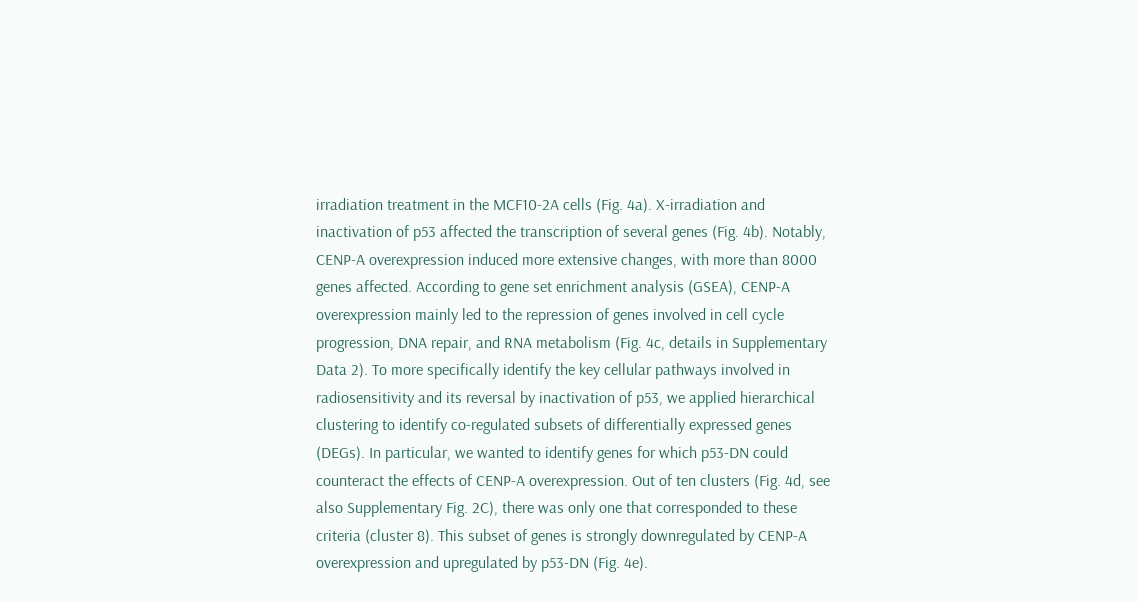irradiation treatment in the MCF10-2A cells (Fig. 4a). X-irradiation and inactivation of p53 affected the transcription of several genes (Fig. 4b). Notably, CENP-A overexpression induced more extensive changes, with more than 8000 genes affected. According to gene set enrichment analysis (GSEA), CENP-A overexpression mainly led to the repression of genes involved in cell cycle progression, DNA repair, and RNA metabolism (Fig. 4c, details in Supplementary Data 2). To more specifically identify the key cellular pathways involved in radiosensitivity and its reversal by inactivation of p53, we applied hierarchical clustering to identify co-regulated subsets of differentially expressed genes (DEGs). In particular, we wanted to identify genes for which p53-DN could counteract the effects of CENP-A overexpression. Out of ten clusters (Fig. 4d, see also Supplementary Fig. 2C), there was only one that corresponded to these criteria (cluster 8). This subset of genes is strongly downregulated by CENP-A overexpression and upregulated by p53-DN (Fig. 4e).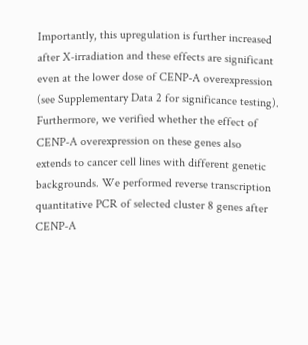Importantly, this upregulation is further increased after X-irradiation and these effects are significant even at the lower dose of CENP-A overexpression (see Supplementary Data 2 for significance testing). Furthermore, we verified whether the effect of CENP-A overexpression on these genes also extends to cancer cell lines with different genetic backgrounds. We performed reverse transcription quantitative PCR of selected cluster 8 genes after CENP-A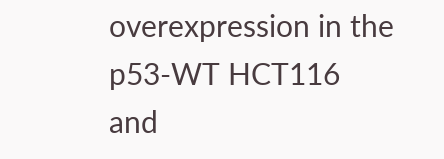overexpression in the p53-WT HCT116 and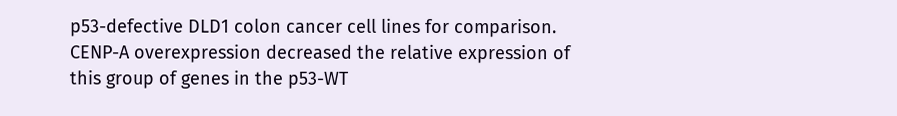p53-defective DLD1 colon cancer cell lines for comparison. CENP-A overexpression decreased the relative expression of this group of genes in the p53-WT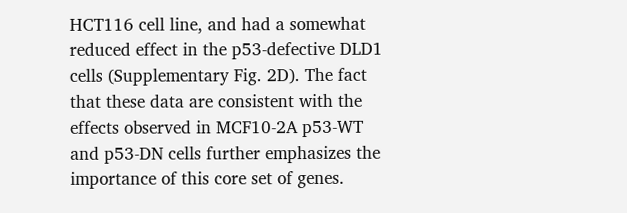HCT116 cell line, and had a somewhat reduced effect in the p53-defective DLD1 cells (Supplementary Fig. 2D). The fact that these data are consistent with the effects observed in MCF10-2A p53-WT and p53-DN cells further emphasizes the importance of this core set of genes.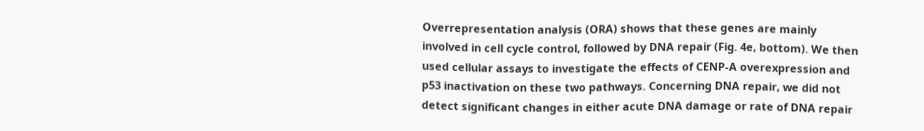Overrepresentation analysis (ORA) shows that these genes are mainly involved in cell cycle control, followed by DNA repair (Fig. 4e, bottom). We then used cellular assays to investigate the effects of CENP-A overexpression and p53 inactivation on these two pathways. Concerning DNA repair, we did not detect significant changes in either acute DNA damage or rate of DNA repair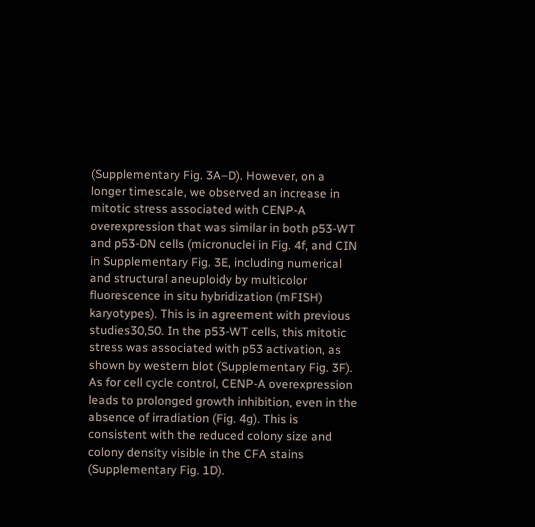(Supplementary Fig. 3A–D). However, on a longer timescale, we observed an increase in mitotic stress associated with CENP-A overexpression that was similar in both p53-WT and p53-DN cells (micronuclei in Fig. 4f, and CIN in Supplementary Fig. 3E, including numerical and structural aneuploidy by multicolor fluorescence in situ hybridization (mFISH) karyotypes). This is in agreement with previous studies30,50. In the p53-WT cells, this mitotic stress was associated with p53 activation, as shown by western blot (Supplementary Fig. 3F). As for cell cycle control, CENP-A overexpression leads to prolonged growth inhibition, even in the absence of irradiation (Fig. 4g). This is consistent with the reduced colony size and colony density visible in the CFA stains (Supplementary Fig. 1D).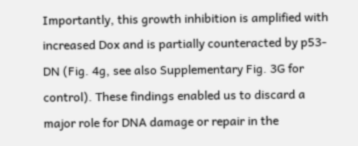Importantly, this growth inhibition is amplified with increased Dox and is partially counteracted by p53-DN (Fig. 4g, see also Supplementary Fig. 3G for control). These findings enabled us to discard a major role for DNA damage or repair in the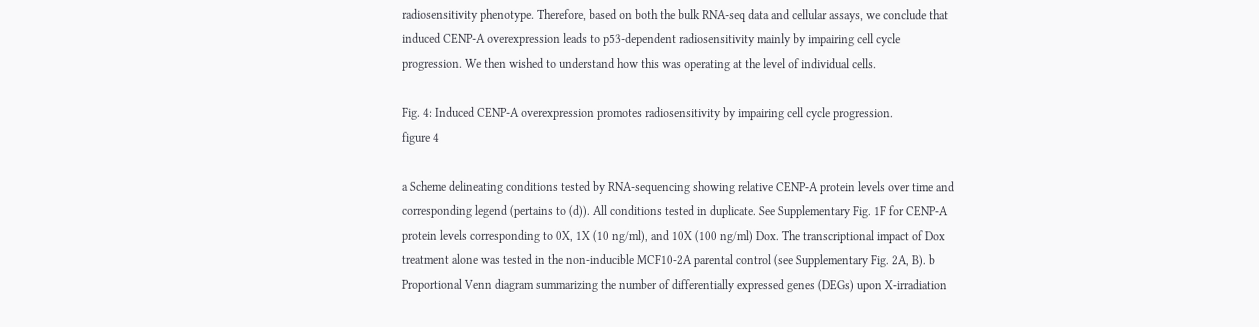radiosensitivity phenotype. Therefore, based on both the bulk RNA-seq data and cellular assays, we conclude that induced CENP-A overexpression leads to p53-dependent radiosensitivity mainly by impairing cell cycle progression. We then wished to understand how this was operating at the level of individual cells.

Fig. 4: Induced CENP-A overexpression promotes radiosensitivity by impairing cell cycle progression.
figure 4

a Scheme delineating conditions tested by RNA-sequencing showing relative CENP-A protein levels over time and corresponding legend (pertains to (d)). All conditions tested in duplicate. See Supplementary Fig. 1F for CENP-A protein levels corresponding to 0X, 1X (10 ng/ml), and 10X (100 ng/ml) Dox. The transcriptional impact of Dox treatment alone was tested in the non-inducible MCF10-2A parental control (see Supplementary Fig. 2A, B). b Proportional Venn diagram summarizing the number of differentially expressed genes (DEGs) upon X-irradiation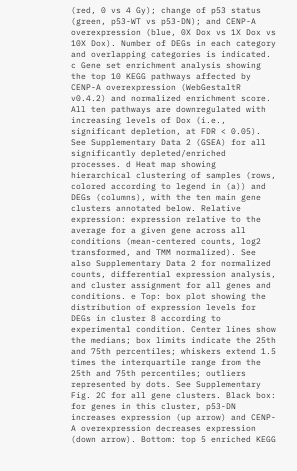(red, 0 vs 4 Gy); change of p53 status (green, p53-WT vs p53-DN); and CENP-A overexpression (blue, 0X Dox vs 1X Dox vs 10X Dox). Number of DEGs in each category and overlapping categories is indicated. c Gene set enrichment analysis showing the top 10 KEGG pathways affected by CENP-A overexpression (WebGestaltR v0.4.2) and normalized enrichment score. All ten pathways are downregulated with increasing levels of Dox (i.e., significant depletion, at FDR < 0.05). See Supplementary Data 2 (GSEA) for all significantly depleted/enriched processes. d Heat map showing hierarchical clustering of samples (rows, colored according to legend in (a)) and DEGs (columns), with the ten main gene clusters annotated below. Relative expression: expression relative to the average for a given gene across all conditions (mean-centered counts, log2 transformed, and TMM normalized). See also Supplementary Data 2 for normalized counts, differential expression analysis, and cluster assignment for all genes and conditions. e Top: box plot showing the distribution of expression levels for DEGs in cluster 8 according to experimental condition. Center lines show the medians; box limits indicate the 25th and 75th percentiles; whiskers extend 1.5 times the interquartile range from the 25th and 75th percentiles; outliers represented by dots. See Supplementary Fig. 2C for all gene clusters. Black box: for genes in this cluster, p53-DN increases expression (up arrow) and CENP-A overexpression decreases expression (down arrow). Bottom: top 5 enriched KEGG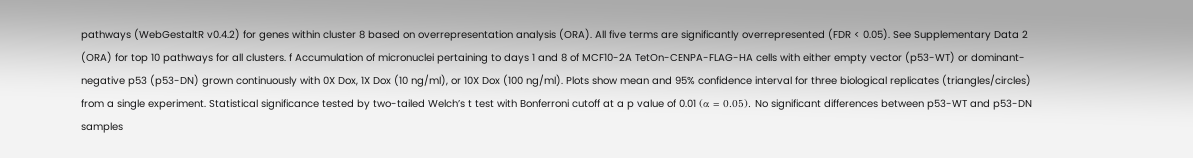pathways (WebGestaltR v0.4.2) for genes within cluster 8 based on overrepresentation analysis (ORA). All five terms are significantly overrepresented (FDR < 0.05). See Supplementary Data 2 (ORA) for top 10 pathways for all clusters. f Accumulation of micronuclei pertaining to days 1 and 8 of MCF10-2A TetOn-CENPA-FLAG-HA cells with either empty vector (p53-WT) or dominant-negative p53 (p53-DN) grown continuously with 0X Dox, 1X Dox (10 ng/ml), or 10X Dox (100 ng/ml). Plots show mean and 95% confidence interval for three biological replicates (triangles/circles) from a single experiment. Statistical significance tested by two-tailed Welch’s t test with Bonferroni cutoff at a p value of 0.01 (α = 0.05). No significant differences between p53-WT and p53-DN samples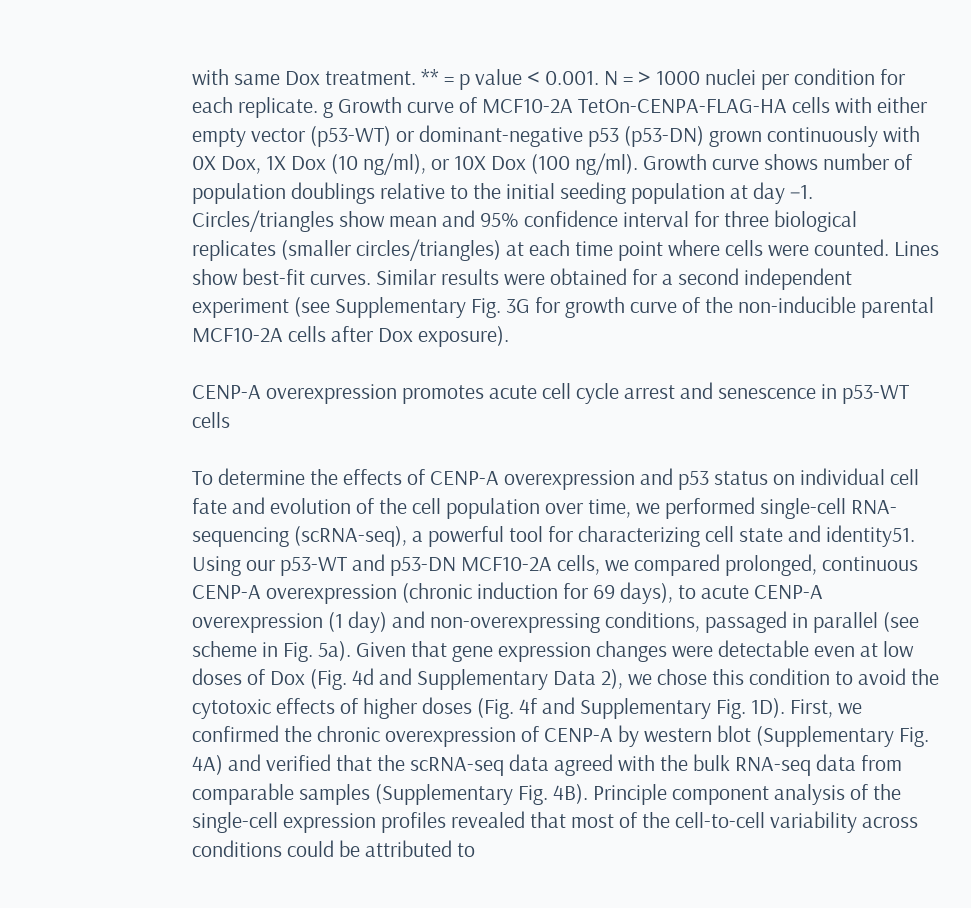with same Dox treatment. ** = p value < 0.001. N = > 1000 nuclei per condition for each replicate. g Growth curve of MCF10-2A TetOn-CENPA-FLAG-HA cells with either empty vector (p53-WT) or dominant-negative p53 (p53-DN) grown continuously with 0X Dox, 1X Dox (10 ng/ml), or 10X Dox (100 ng/ml). Growth curve shows number of population doublings relative to the initial seeding population at day −1. Circles/triangles show mean and 95% confidence interval for three biological replicates (smaller circles/triangles) at each time point where cells were counted. Lines show best-fit curves. Similar results were obtained for a second independent experiment (see Supplementary Fig. 3G for growth curve of the non-inducible parental MCF10-2A cells after Dox exposure).

CENP-A overexpression promotes acute cell cycle arrest and senescence in p53-WT cells

To determine the effects of CENP-A overexpression and p53 status on individual cell fate and evolution of the cell population over time, we performed single-cell RNA-sequencing (scRNA-seq), a powerful tool for characterizing cell state and identity51. Using our p53-WT and p53-DN MCF10-2A cells, we compared prolonged, continuous CENP-A overexpression (chronic induction for 69 days), to acute CENP-A overexpression (1 day) and non-overexpressing conditions, passaged in parallel (see scheme in Fig. 5a). Given that gene expression changes were detectable even at low doses of Dox (Fig. 4d and Supplementary Data 2), we chose this condition to avoid the cytotoxic effects of higher doses (Fig. 4f and Supplementary Fig. 1D). First, we confirmed the chronic overexpression of CENP-A by western blot (Supplementary Fig. 4A) and verified that the scRNA-seq data agreed with the bulk RNA-seq data from comparable samples (Supplementary Fig. 4B). Principle component analysis of the single-cell expression profiles revealed that most of the cell-to-cell variability across conditions could be attributed to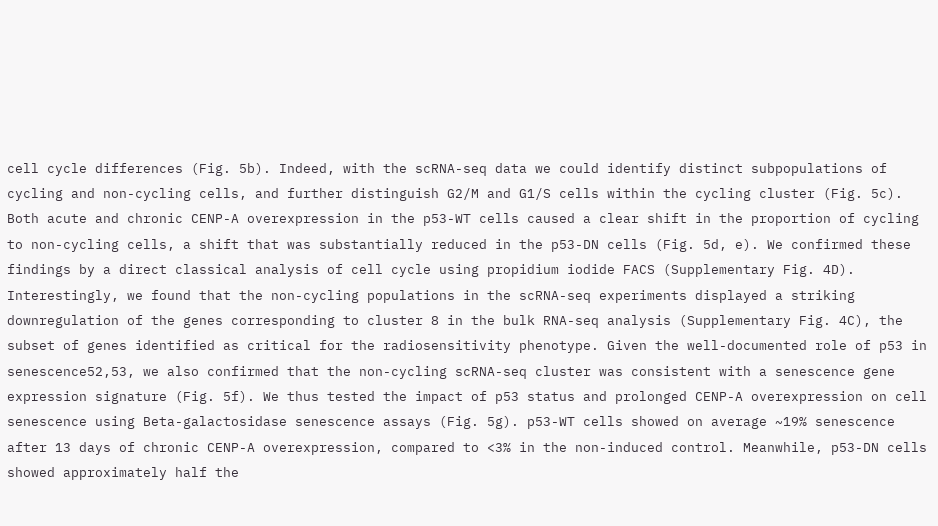cell cycle differences (Fig. 5b). Indeed, with the scRNA-seq data we could identify distinct subpopulations of cycling and non-cycling cells, and further distinguish G2/M and G1/S cells within the cycling cluster (Fig. 5c). Both acute and chronic CENP-A overexpression in the p53-WT cells caused a clear shift in the proportion of cycling to non-cycling cells, a shift that was substantially reduced in the p53-DN cells (Fig. 5d, e). We confirmed these findings by a direct classical analysis of cell cycle using propidium iodide FACS (Supplementary Fig. 4D). Interestingly, we found that the non-cycling populations in the scRNA-seq experiments displayed a striking downregulation of the genes corresponding to cluster 8 in the bulk RNA-seq analysis (Supplementary Fig. 4C), the subset of genes identified as critical for the radiosensitivity phenotype. Given the well-documented role of p53 in senescence52,53, we also confirmed that the non-cycling scRNA-seq cluster was consistent with a senescence gene expression signature (Fig. 5f). We thus tested the impact of p53 status and prolonged CENP-A overexpression on cell senescence using Beta-galactosidase senescence assays (Fig. 5g). p53-WT cells showed on average ~19% senescence after 13 days of chronic CENP-A overexpression, compared to <3% in the non-induced control. Meanwhile, p53-DN cells showed approximately half the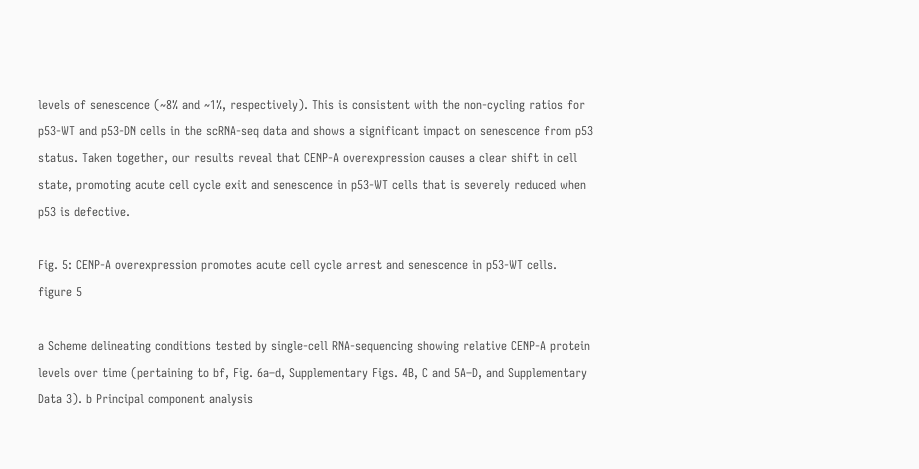levels of senescence (~8% and ~1%, respectively). This is consistent with the non-cycling ratios for p53-WT and p53-DN cells in the scRNA-seq data and shows a significant impact on senescence from p53 status. Taken together, our results reveal that CENP-A overexpression causes a clear shift in cell state, promoting acute cell cycle exit and senescence in p53-WT cells that is severely reduced when p53 is defective.

Fig. 5: CENP-A overexpression promotes acute cell cycle arrest and senescence in p53-WT cells.
figure 5

a Scheme delineating conditions tested by single-cell RNA-sequencing showing relative CENP-A protein levels over time (pertaining to bf, Fig. 6a–d, Supplementary Figs. 4B, C and 5A–D, and Supplementary Data 3). b Principal component analysis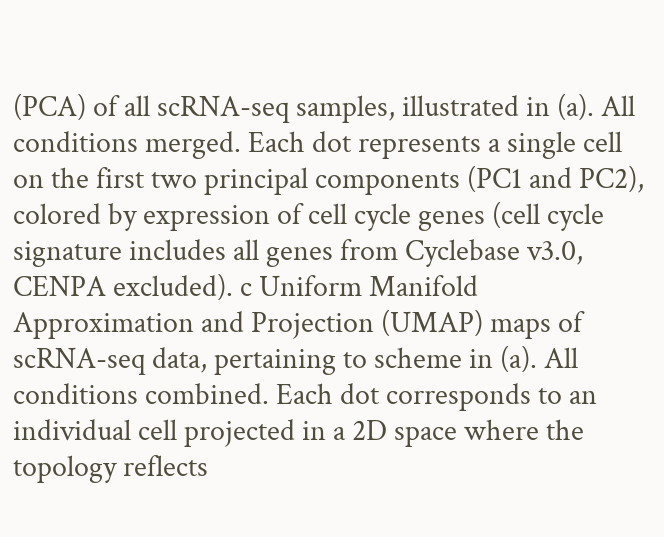(PCA) of all scRNA-seq samples, illustrated in (a). All conditions merged. Each dot represents a single cell on the first two principal components (PC1 and PC2), colored by expression of cell cycle genes (cell cycle signature includes all genes from Cyclebase v3.0, CENPA excluded). c Uniform Manifold Approximation and Projection (UMAP) maps of scRNA-seq data, pertaining to scheme in (a). All conditions combined. Each dot corresponds to an individual cell projected in a 2D space where the topology reflects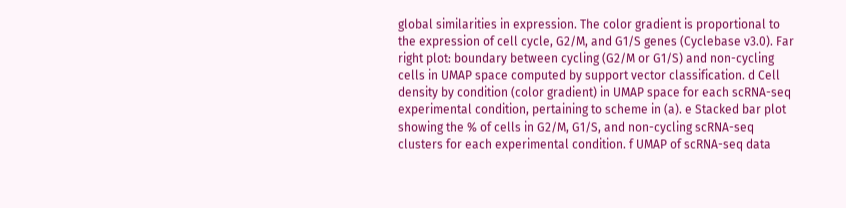global similarities in expression. The color gradient is proportional to the expression of cell cycle, G2/M, and G1/S genes (Cyclebase v3.0). Far right plot: boundary between cycling (G2/M or G1/S) and non-cycling cells in UMAP space computed by support vector classification. d Cell density by condition (color gradient) in UMAP space for each scRNA-seq experimental condition, pertaining to scheme in (a). e Stacked bar plot showing the % of cells in G2/M, G1/S, and non-cycling scRNA-seq clusters for each experimental condition. f UMAP of scRNA-seq data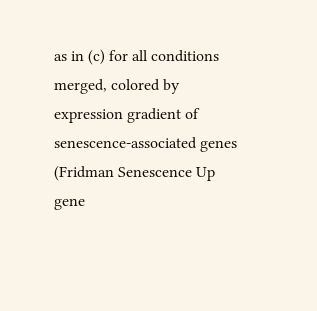as in (c) for all conditions merged, colored by expression gradient of senescence-associated genes (Fridman Senescence Up gene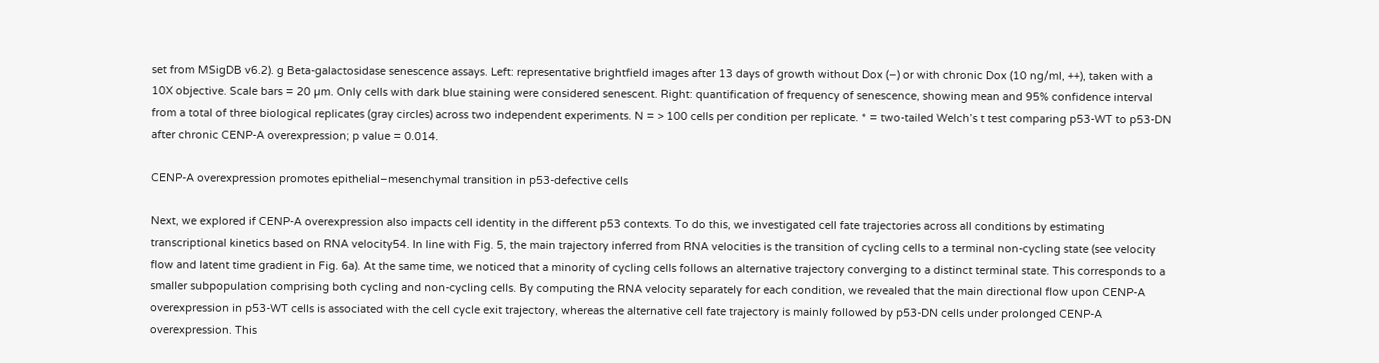set from MSigDB v6.2). g Beta-galactosidase senescence assays. Left: representative brightfield images after 13 days of growth without Dox (−) or with chronic Dox (10 ng/ml, ++), taken with a 10X objective. Scale bars = 20 µm. Only cells with dark blue staining were considered senescent. Right: quantification of frequency of senescence, showing mean and 95% confidence interval from a total of three biological replicates (gray circles) across two independent experiments. N = > 100 cells per condition per replicate. * = two-tailed Welch’s t test comparing p53-WT to p53-DN after chronic CENP-A overexpression; p value = 0.014.

CENP-A overexpression promotes epithelial–mesenchymal transition in p53-defective cells

Next, we explored if CENP-A overexpression also impacts cell identity in the different p53 contexts. To do this, we investigated cell fate trajectories across all conditions by estimating transcriptional kinetics based on RNA velocity54. In line with Fig. 5, the main trajectory inferred from RNA velocities is the transition of cycling cells to a terminal non-cycling state (see velocity flow and latent time gradient in Fig. 6a). At the same time, we noticed that a minority of cycling cells follows an alternative trajectory converging to a distinct terminal state. This corresponds to a smaller subpopulation comprising both cycling and non-cycling cells. By computing the RNA velocity separately for each condition, we revealed that the main directional flow upon CENP-A overexpression in p53-WT cells is associated with the cell cycle exit trajectory, whereas the alternative cell fate trajectory is mainly followed by p53-DN cells under prolonged CENP-A overexpression. This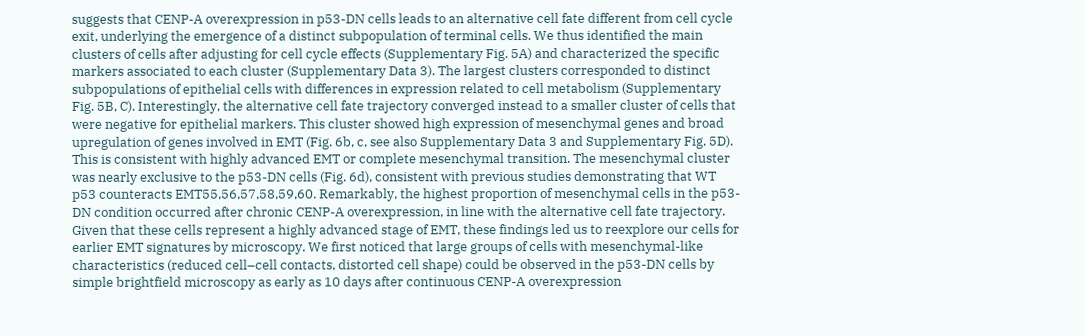suggests that CENP-A overexpression in p53-DN cells leads to an alternative cell fate different from cell cycle exit, underlying the emergence of a distinct subpopulation of terminal cells. We thus identified the main clusters of cells after adjusting for cell cycle effects (Supplementary Fig. 5A) and characterized the specific markers associated to each cluster (Supplementary Data 3). The largest clusters corresponded to distinct subpopulations of epithelial cells with differences in expression related to cell metabolism (Supplementary Fig. 5B, C). Interestingly, the alternative cell fate trajectory converged instead to a smaller cluster of cells that were negative for epithelial markers. This cluster showed high expression of mesenchymal genes and broad upregulation of genes involved in EMT (Fig. 6b, c, see also Supplementary Data 3 and Supplementary Fig. 5D). This is consistent with highly advanced EMT or complete mesenchymal transition. The mesenchymal cluster was nearly exclusive to the p53-DN cells (Fig. 6d), consistent with previous studies demonstrating that WT p53 counteracts EMT55,56,57,58,59,60. Remarkably, the highest proportion of mesenchymal cells in the p53-DN condition occurred after chronic CENP-A overexpression, in line with the alternative cell fate trajectory. Given that these cells represent a highly advanced stage of EMT, these findings led us to reexplore our cells for earlier EMT signatures by microscopy. We first noticed that large groups of cells with mesenchymal-like characteristics (reduced cell–cell contacts, distorted cell shape) could be observed in the p53-DN cells by simple brightfield microscopy as early as 10 days after continuous CENP-A overexpression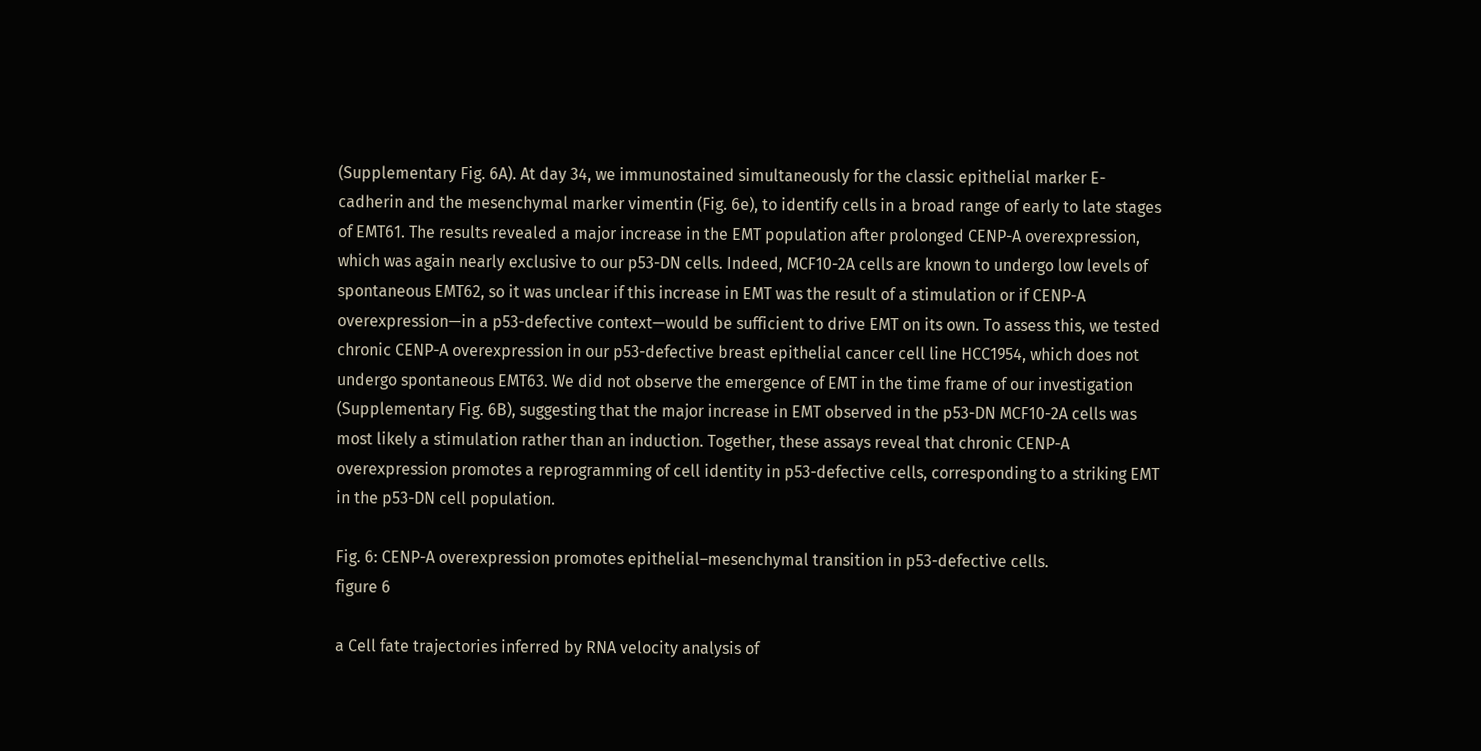(Supplementary Fig. 6A). At day 34, we immunostained simultaneously for the classic epithelial marker E-cadherin and the mesenchymal marker vimentin (Fig. 6e), to identify cells in a broad range of early to late stages of EMT61. The results revealed a major increase in the EMT population after prolonged CENP-A overexpression, which was again nearly exclusive to our p53-DN cells. Indeed, MCF10-2A cells are known to undergo low levels of spontaneous EMT62, so it was unclear if this increase in EMT was the result of a stimulation or if CENP-A overexpression—in a p53-defective context—would be sufficient to drive EMT on its own. To assess this, we tested chronic CENP-A overexpression in our p53-defective breast epithelial cancer cell line HCC1954, which does not undergo spontaneous EMT63. We did not observe the emergence of EMT in the time frame of our investigation (Supplementary Fig. 6B), suggesting that the major increase in EMT observed in the p53-DN MCF10-2A cells was most likely a stimulation rather than an induction. Together, these assays reveal that chronic CENP-A overexpression promotes a reprogramming of cell identity in p53-defective cells, corresponding to a striking EMT in the p53-DN cell population.

Fig. 6: CENP-A overexpression promotes epithelial–mesenchymal transition in p53-defective cells.
figure 6

a Cell fate trajectories inferred by RNA velocity analysis of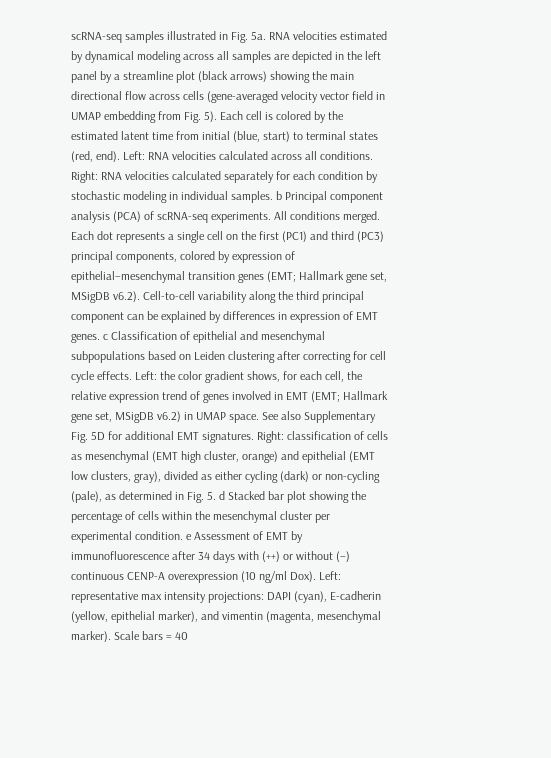scRNA-seq samples illustrated in Fig. 5a. RNA velocities estimated by dynamical modeling across all samples are depicted in the left panel by a streamline plot (black arrows) showing the main directional flow across cells (gene-averaged velocity vector field in UMAP embedding from Fig. 5). Each cell is colored by the estimated latent time from initial (blue, start) to terminal states (red, end). Left: RNA velocities calculated across all conditions. Right: RNA velocities calculated separately for each condition by stochastic modeling in individual samples. b Principal component analysis (PCA) of scRNA-seq experiments. All conditions merged. Each dot represents a single cell on the first (PC1) and third (PC3) principal components, colored by expression of epithelial–mesenchymal transition genes (EMT; Hallmark gene set, MSigDB v6.2). Cell-to-cell variability along the third principal component can be explained by differences in expression of EMT genes. c Classification of epithelial and mesenchymal subpopulations based on Leiden clustering after correcting for cell cycle effects. Left: the color gradient shows, for each cell, the relative expression trend of genes involved in EMT (EMT; Hallmark gene set, MSigDB v6.2) in UMAP space. See also Supplementary Fig. 5D for additional EMT signatures. Right: classification of cells as mesenchymal (EMT high cluster, orange) and epithelial (EMT low clusters, gray), divided as either cycling (dark) or non-cycling (pale), as determined in Fig. 5. d Stacked bar plot showing the percentage of cells within the mesenchymal cluster per experimental condition. e Assessment of EMT by immunofluorescence after 34 days with (++) or without (−) continuous CENP-A overexpression (10 ng/ml Dox). Left: representative max intensity projections: DAPI (cyan), E-cadherin (yellow, epithelial marker), and vimentin (magenta, mesenchymal marker). Scale bars = 40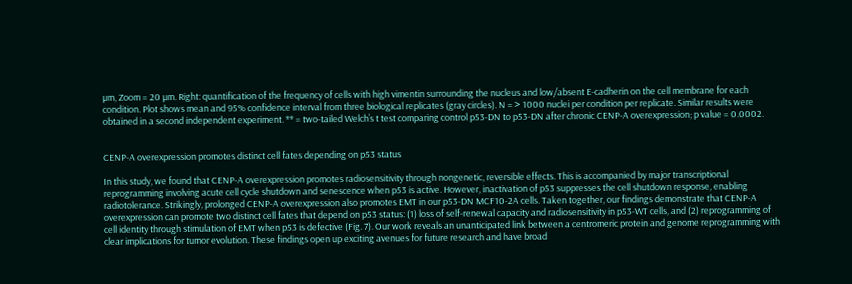µm, Zoom = 20 µm. Right: quantification of the frequency of cells with high vimentin surrounding the nucleus and low/absent E-cadherin on the cell membrane for each condition. Plot shows mean and 95% confidence interval from three biological replicates (gray circles). N = > 1000 nuclei per condition per replicate. Similar results were obtained in a second independent experiment. ** = two-tailed Welch’s t test comparing control p53-DN to p53-DN after chronic CENP-A overexpression; p value = 0.0002.


CENP-A overexpression promotes distinct cell fates depending on p53 status

In this study, we found that CENP-A overexpression promotes radiosensitivity through nongenetic, reversible effects. This is accompanied by major transcriptional reprogramming involving acute cell cycle shutdown and senescence when p53 is active. However, inactivation of p53 suppresses the cell shutdown response, enabling radiotolerance. Strikingly, prolonged CENP-A overexpression also promotes EMT in our p53-DN MCF10-2A cells. Taken together, our findings demonstrate that CENP-A overexpression can promote two distinct cell fates that depend on p53 status: (1) loss of self-renewal capacity and radiosensitivity in p53-WT cells, and (2) reprogramming of cell identity through stimulation of EMT when p53 is defective (Fig. 7). Our work reveals an unanticipated link between a centromeric protein and genome reprogramming with clear implications for tumor evolution. These findings open up exciting avenues for future research and have broad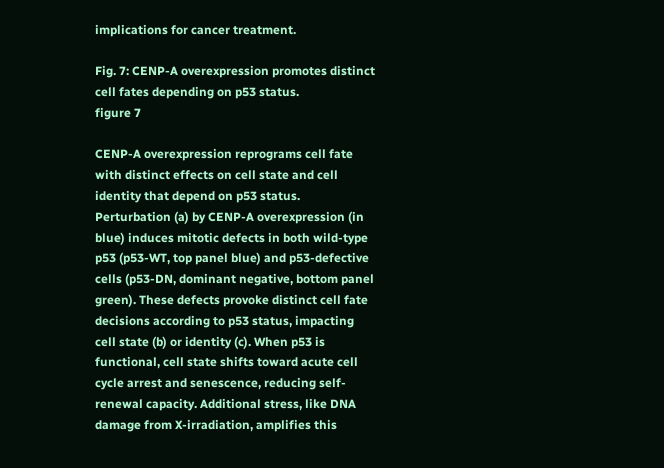implications for cancer treatment.

Fig. 7: CENP-A overexpression promotes distinct cell fates depending on p53 status.
figure 7

CENP-A overexpression reprograms cell fate with distinct effects on cell state and cell identity that depend on p53 status. Perturbation (a) by CENP-A overexpression (in blue) induces mitotic defects in both wild-type p53 (p53-WT, top panel blue) and p53-defective cells (p53-DN, dominant negative, bottom panel green). These defects provoke distinct cell fate decisions according to p53 status, impacting cell state (b) or identity (c). When p53 is functional, cell state shifts toward acute cell cycle arrest and senescence, reducing self-renewal capacity. Additional stress, like DNA damage from X-irradiation, amplifies this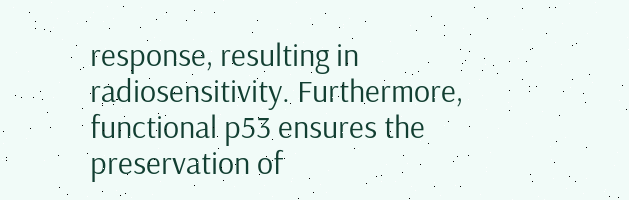response, resulting in radiosensitivity. Furthermore, functional p53 ensures the preservation of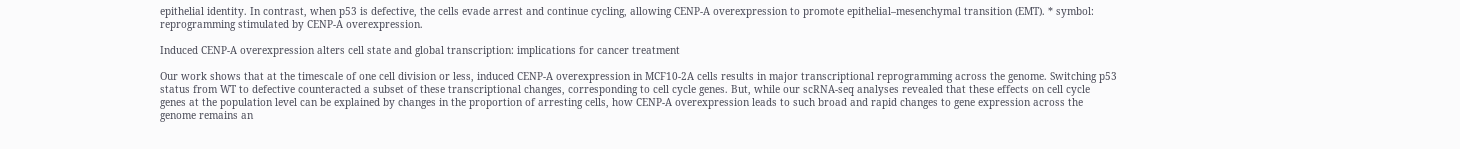epithelial identity. In contrast, when p53 is defective, the cells evade arrest and continue cycling, allowing CENP-A overexpression to promote epithelial–mesenchymal transition (EMT). * symbol: reprogramming stimulated by CENP-A overexpression.

Induced CENP-A overexpression alters cell state and global transcription: implications for cancer treatment

Our work shows that at the timescale of one cell division or less, induced CENP-A overexpression in MCF10-2A cells results in major transcriptional reprogramming across the genome. Switching p53 status from WT to defective counteracted a subset of these transcriptional changes, corresponding to cell cycle genes. But, while our scRNA-seq analyses revealed that these effects on cell cycle genes at the population level can be explained by changes in the proportion of arresting cells, how CENP-A overexpression leads to such broad and rapid changes to gene expression across the genome remains an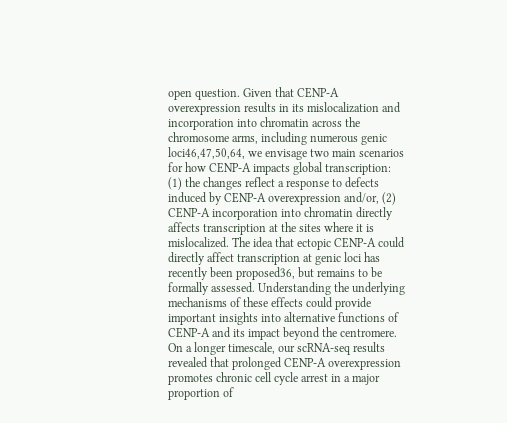open question. Given that CENP-A overexpression results in its mislocalization and incorporation into chromatin across the chromosome arms, including numerous genic loci46,47,50,64, we envisage two main scenarios for how CENP-A impacts global transcription: (1) the changes reflect a response to defects induced by CENP-A overexpression and/or, (2) CENP-A incorporation into chromatin directly affects transcription at the sites where it is mislocalized. The idea that ectopic CENP-A could directly affect transcription at genic loci has recently been proposed36, but remains to be formally assessed. Understanding the underlying mechanisms of these effects could provide important insights into alternative functions of CENP-A and its impact beyond the centromere. On a longer timescale, our scRNA-seq results revealed that prolonged CENP-A overexpression promotes chronic cell cycle arrest in a major proportion of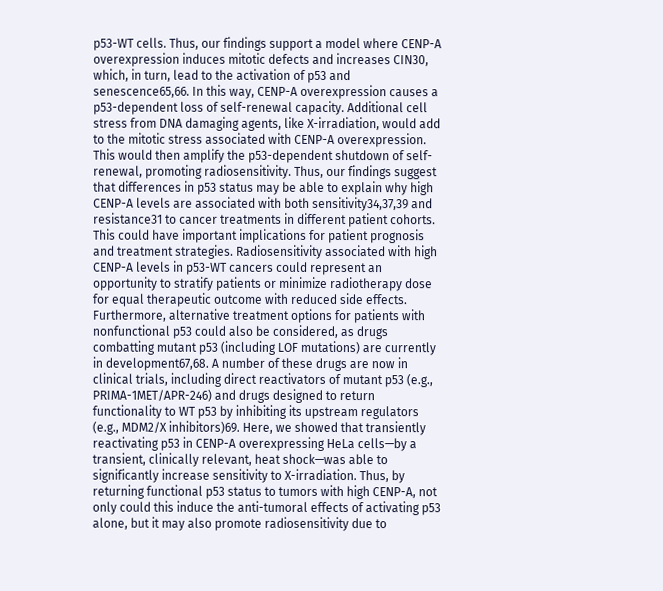p53-WT cells. Thus, our findings support a model where CENP-A overexpression induces mitotic defects and increases CIN30, which, in turn, lead to the activation of p53 and senescence65,66. In this way, CENP-A overexpression causes a p53-dependent loss of self-renewal capacity. Additional cell stress from DNA damaging agents, like X-irradiation, would add to the mitotic stress associated with CENP-A overexpression. This would then amplify the p53-dependent shutdown of self-renewal, promoting radiosensitivity. Thus, our findings suggest that differences in p53 status may be able to explain why high CENP-A levels are associated with both sensitivity34,37,39 and resistance31 to cancer treatments in different patient cohorts. This could have important implications for patient prognosis and treatment strategies. Radiosensitivity associated with high CENP-A levels in p53-WT cancers could represent an opportunity to stratify patients or minimize radiotherapy dose for equal therapeutic outcome with reduced side effects. Furthermore, alternative treatment options for patients with nonfunctional p53 could also be considered, as drugs combatting mutant p53 (including LOF mutations) are currently in development67,68. A number of these drugs are now in clinical trials, including direct reactivators of mutant p53 (e.g., PRIMA-1MET/APR-246) and drugs designed to return functionality to WT p53 by inhibiting its upstream regulators (e.g., MDM2/X inhibitors)69. Here, we showed that transiently reactivating p53 in CENP-A overexpressing HeLa cells—by a transient, clinically relevant, heat shock—was able to significantly increase sensitivity to X-irradiation. Thus, by returning functional p53 status to tumors with high CENP-A, not only could this induce the anti-tumoral effects of activating p53 alone, but it may also promote radiosensitivity due to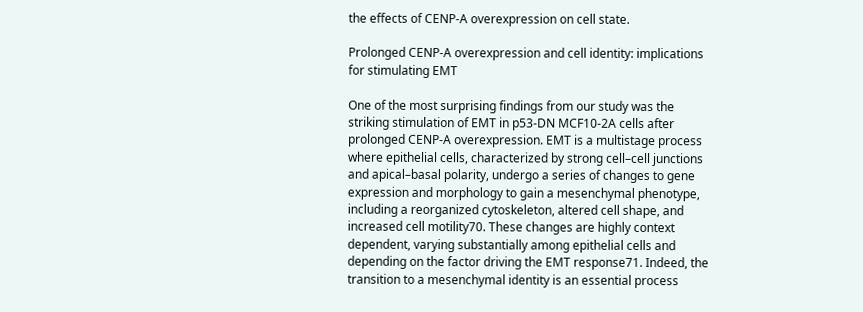the effects of CENP-A overexpression on cell state.

Prolonged CENP-A overexpression and cell identity: implications for stimulating EMT

One of the most surprising findings from our study was the striking stimulation of EMT in p53-DN MCF10-2A cells after prolonged CENP-A overexpression. EMT is a multistage process where epithelial cells, characterized by strong cell–cell junctions and apical–basal polarity, undergo a series of changes to gene expression and morphology to gain a mesenchymal phenotype, including a reorganized cytoskeleton, altered cell shape, and increased cell motility70. These changes are highly context dependent, varying substantially among epithelial cells and depending on the factor driving the EMT response71. Indeed, the transition to a mesenchymal identity is an essential process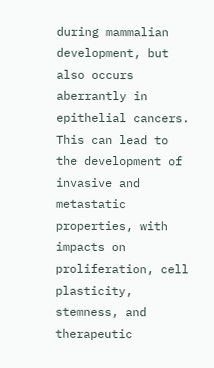during mammalian development, but also occurs aberrantly in epithelial cancers. This can lead to the development of invasive and metastatic properties, with impacts on proliferation, cell plasticity, stemness, and therapeutic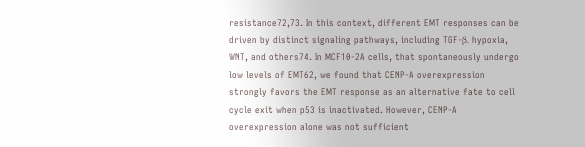resistance72,73. In this context, different EMT responses can be driven by distinct signaling pathways, including TGF-β, hypoxia, WNT, and others74. In MCF10-2A cells, that spontaneously undergo low levels of EMT62, we found that CENP-A overexpression strongly favors the EMT response as an alternative fate to cell cycle exit when p53 is inactivated. However, CENP-A overexpression alone was not sufficient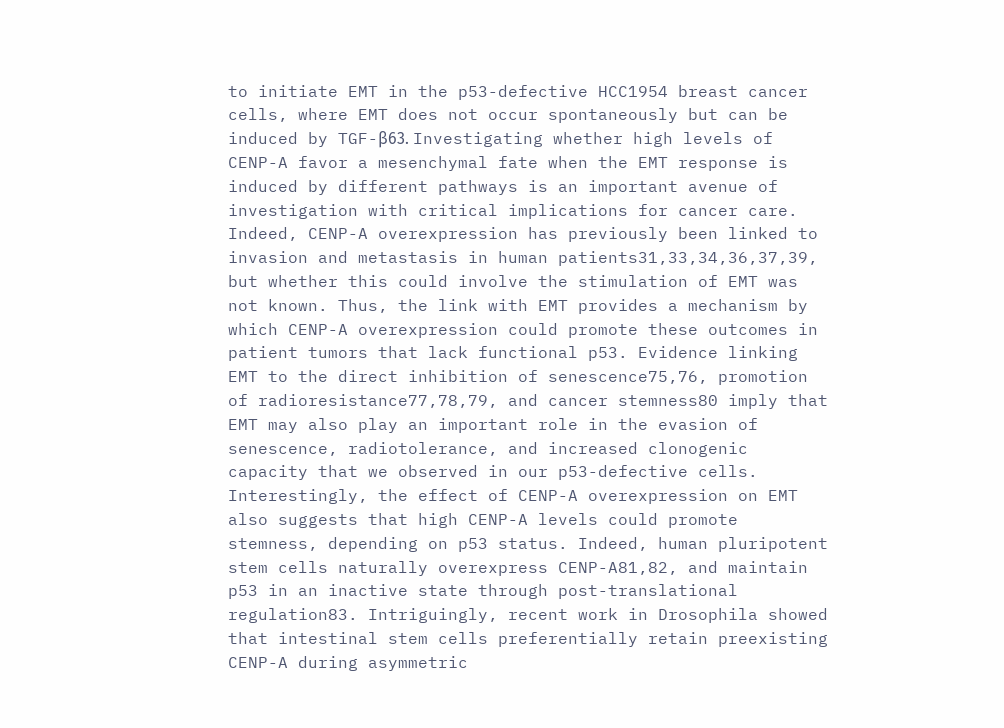to initiate EMT in the p53-defective HCC1954 breast cancer cells, where EMT does not occur spontaneously but can be induced by TGF-β63. Investigating whether high levels of CENP-A favor a mesenchymal fate when the EMT response is induced by different pathways is an important avenue of investigation with critical implications for cancer care. Indeed, CENP-A overexpression has previously been linked to invasion and metastasis in human patients31,33,34,36,37,39, but whether this could involve the stimulation of EMT was not known. Thus, the link with EMT provides a mechanism by which CENP-A overexpression could promote these outcomes in patient tumors that lack functional p53. Evidence linking EMT to the direct inhibition of senescence75,76, promotion of radioresistance77,78,79, and cancer stemness80 imply that EMT may also play an important role in the evasion of senescence, radiotolerance, and increased clonogenic capacity that we observed in our p53-defective cells. Interestingly, the effect of CENP-A overexpression on EMT also suggests that high CENP-A levels could promote stemness, depending on p53 status. Indeed, human pluripotent stem cells naturally overexpress CENP-A81,82, and maintain p53 in an inactive state through post-translational regulation83. Intriguingly, recent work in Drosophila showed that intestinal stem cells preferentially retain preexisting CENP-A during asymmetric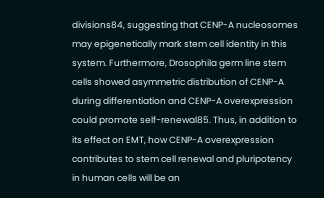divisions84, suggesting that CENP-A nucleosomes may epigenetically mark stem cell identity in this system. Furthermore, Drosophila germ line stem cells showed asymmetric distribution of CENP-A during differentiation and CENP-A overexpression could promote self-renewal85. Thus, in addition to its effect on EMT, how CENP-A overexpression contributes to stem cell renewal and pluripotency in human cells will be an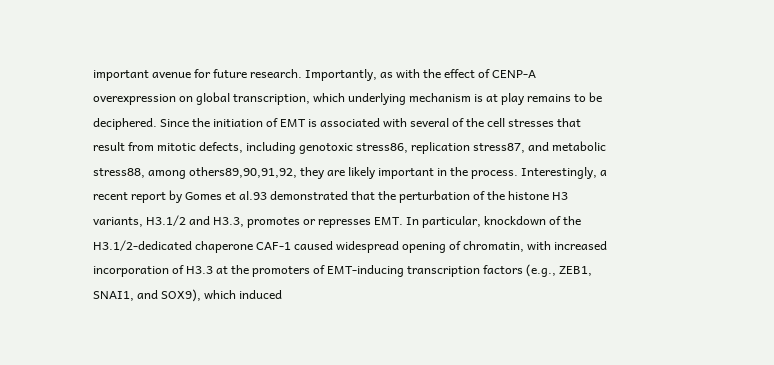important avenue for future research. Importantly, as with the effect of CENP-A overexpression on global transcription, which underlying mechanism is at play remains to be deciphered. Since the initiation of EMT is associated with several of the cell stresses that result from mitotic defects, including genotoxic stress86, replication stress87, and metabolic stress88, among others89,90,91,92, they are likely important in the process. Interestingly, a recent report by Gomes et al.93 demonstrated that the perturbation of the histone H3 variants, H3.1/2 and H3.3, promotes or represses EMT. In particular, knockdown of the H3.1/2-dedicated chaperone CAF-1 caused widespread opening of chromatin, with increased incorporation of H3.3 at the promoters of EMT-inducing transcription factors (e.g., ZEB1, SNAI1, and SOX9), which induced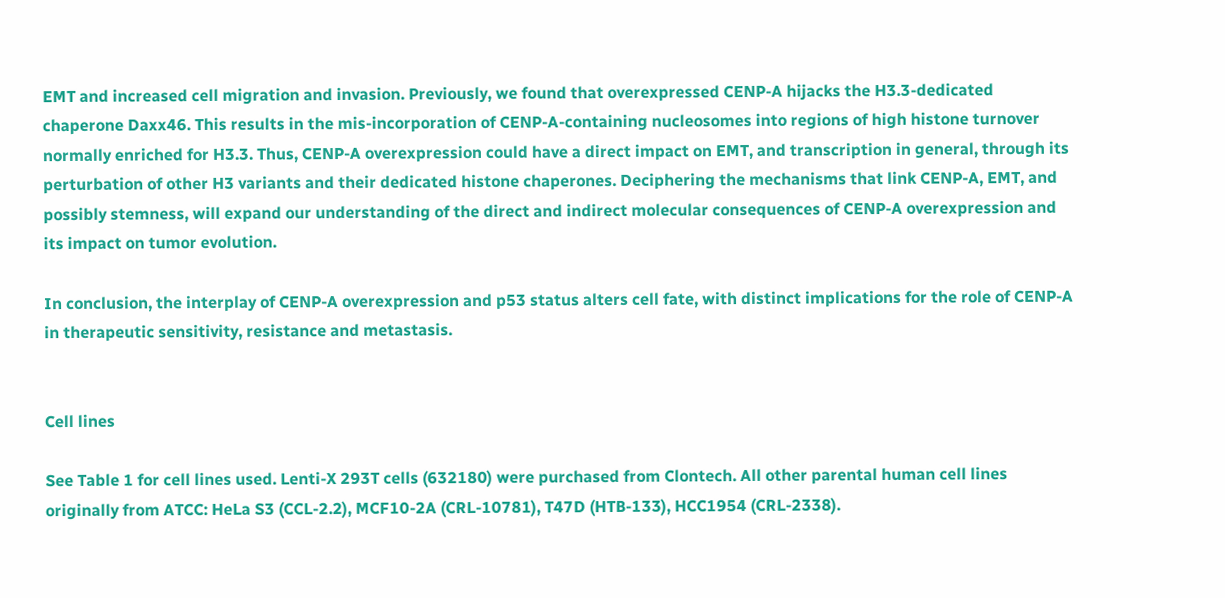EMT and increased cell migration and invasion. Previously, we found that overexpressed CENP-A hijacks the H3.3-dedicated chaperone Daxx46. This results in the mis-incorporation of CENP-A-containing nucleosomes into regions of high histone turnover normally enriched for H3.3. Thus, CENP-A overexpression could have a direct impact on EMT, and transcription in general, through its perturbation of other H3 variants and their dedicated histone chaperones. Deciphering the mechanisms that link CENP-A, EMT, and possibly stemness, will expand our understanding of the direct and indirect molecular consequences of CENP-A overexpression and its impact on tumor evolution.

In conclusion, the interplay of CENP-A overexpression and p53 status alters cell fate, with distinct implications for the role of CENP-A in therapeutic sensitivity, resistance and metastasis.


Cell lines

See Table 1 for cell lines used. Lenti-X 293T cells (632180) were purchased from Clontech. All other parental human cell lines originally from ATCC: HeLa S3 (CCL-2.2), MCF10-2A (CRL-10781), T47D (HTB-133), HCC1954 (CRL-2338).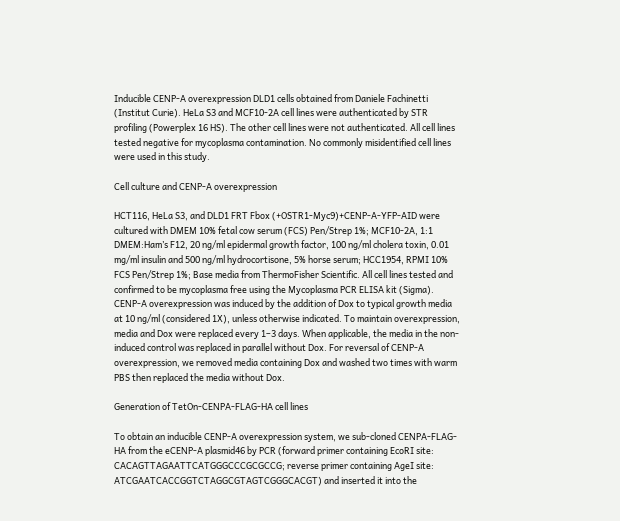Inducible CENP-A overexpression DLD1 cells obtained from Daniele Fachinetti (Institut Curie). HeLa S3 and MCF10-2A cell lines were authenticated by STR profiling (Powerplex 16 HS). The other cell lines were not authenticated. All cell lines tested negative for mycoplasma contamination. No commonly misidentified cell lines were used in this study.

Cell culture and CENP-A overexpression

HCT116, HeLa S3, and DLD1 FRT Fbox (+OSTR1-Myc9)+CENP-A-YFP-AID were cultured with DMEM 10% fetal cow serum (FCS) Pen/Strep 1%; MCF10-2A, 1:1 DMEM:Ham’s F12, 20 ng/ml epidermal growth factor, 100 ng/ml cholera toxin, 0.01 mg/ml insulin and 500 ng/ml hydrocortisone, 5% horse serum; HCC1954, RPMI 10% FCS Pen/Strep 1%; Base media from ThermoFisher Scientific. All cell lines tested and confirmed to be mycoplasma free using the Mycoplasma PCR ELISA kit (Sigma). CENP-A overexpression was induced by the addition of Dox to typical growth media at 10 ng/ml (considered 1X), unless otherwise indicated. To maintain overexpression, media and Dox were replaced every 1–3 days. When applicable, the media in the non-induced control was replaced in parallel without Dox. For reversal of CENP-A overexpression, we removed media containing Dox and washed two times with warm PBS then replaced the media without Dox.

Generation of TetOn-CENPA-FLAG-HA cell lines

To obtain an inducible CENP-A overexpression system, we sub-cloned CENPA-FLAG-HA from the eCENP-A plasmid46 by PCR (forward primer containing EcoRI site: CACAGTTAGAATTCATGGGCCCGCGCCG; reverse primer containing AgeI site: ATCGAATCACCGGTCTAGGCGTAGTCGGGCACGT) and inserted it into the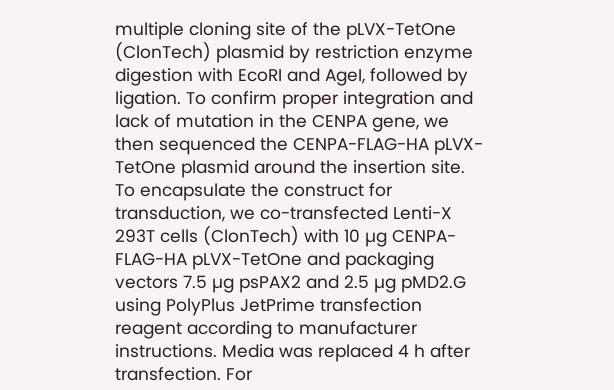multiple cloning site of the pLVX-TetOne (ClonTech) plasmid by restriction enzyme digestion with EcoRI and AgeI, followed by ligation. To confirm proper integration and lack of mutation in the CENPA gene, we then sequenced the CENPA-FLAG-HA pLVX-TetOne plasmid around the insertion site. To encapsulate the construct for transduction, we co-transfected Lenti-X 293T cells (ClonTech) with 10 µg CENPA-FLAG-HA pLVX-TetOne and packaging vectors 7.5 µg psPAX2 and 2.5 µg pMD2.G using PolyPlus JetPrime transfection reagent according to manufacturer instructions. Media was replaced 4 h after transfection. For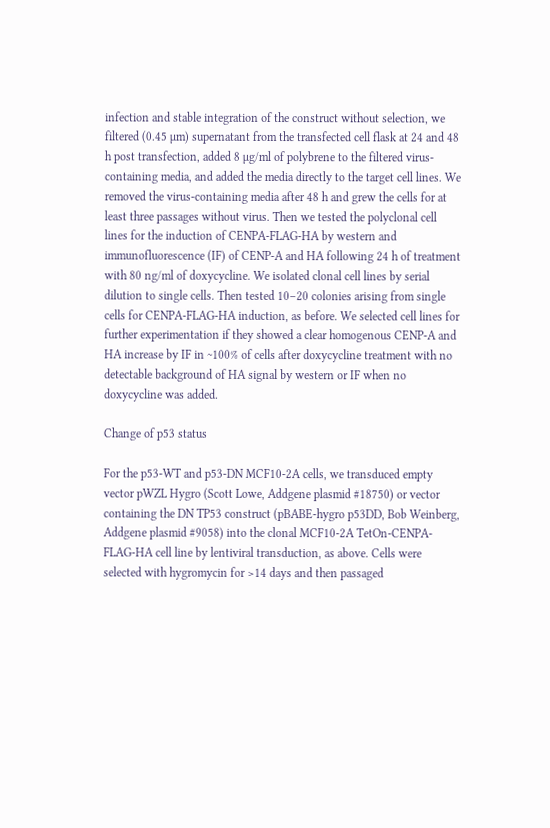infection and stable integration of the construct without selection, we filtered (0.45 µm) supernatant from the transfected cell flask at 24 and 48 h post transfection, added 8 µg/ml of polybrene to the filtered virus-containing media, and added the media directly to the target cell lines. We removed the virus-containing media after 48 h and grew the cells for at least three passages without virus. Then we tested the polyclonal cell lines for the induction of CENPA-FLAG-HA by western and immunofluorescence (IF) of CENP-A and HA following 24 h of treatment with 80 ng/ml of doxycycline. We isolated clonal cell lines by serial dilution to single cells. Then tested 10–20 colonies arising from single cells for CENPA-FLAG-HA induction, as before. We selected cell lines for further experimentation if they showed a clear homogenous CENP-A and HA increase by IF in ~100% of cells after doxycycline treatment with no detectable background of HA signal by western or IF when no doxycycline was added.

Change of p53 status

For the p53-WT and p53-DN MCF10-2A cells, we transduced empty vector pWZL Hygro (Scott Lowe, Addgene plasmid #18750) or vector containing the DN TP53 construct (pBABE-hygro p53DD, Bob Weinberg, Addgene plasmid #9058) into the clonal MCF10-2A TetOn-CENPA-FLAG-HA cell line by lentiviral transduction, as above. Cells were selected with hygromycin for >14 days and then passaged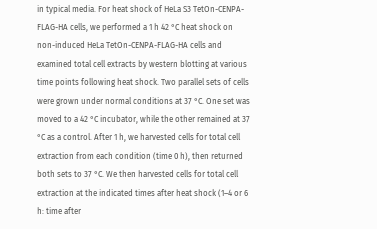in typical media. For heat shock of HeLa S3 TetOn-CENPA-FLAG-HA cells, we performed a 1 h 42 °C heat shock on non-induced HeLa TetOn-CENPA-FLAG-HA cells and examined total cell extracts by western blotting at various time points following heat shock. Two parallel sets of cells were grown under normal conditions at 37 °C. One set was moved to a 42 °C incubator, while the other remained at 37 °C as a control. After 1 h, we harvested cells for total cell extraction from each condition (time 0 h), then returned both sets to 37 °C. We then harvested cells for total cell extraction at the indicated times after heat shock (1–4 or 6 h: time after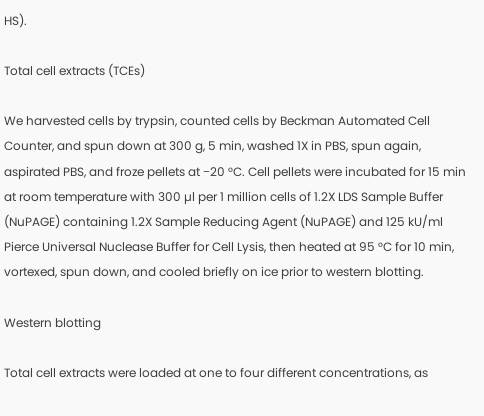HS).

Total cell extracts (TCEs)

We harvested cells by trypsin, counted cells by Beckman Automated Cell Counter, and spun down at 300 g, 5 min, washed 1X in PBS, spun again, aspirated PBS, and froze pellets at −20 °C. Cell pellets were incubated for 15 min at room temperature with 300 µl per 1 million cells of 1.2X LDS Sample Buffer (NuPAGE) containing 1.2X Sample Reducing Agent (NuPAGE) and 125 kU/ml Pierce Universal Nuclease Buffer for Cell Lysis, then heated at 95 °C for 10 min, vortexed, spun down, and cooled briefly on ice prior to western blotting.

Western blotting

Total cell extracts were loaded at one to four different concentrations, as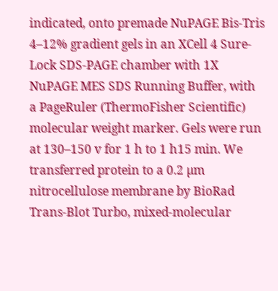indicated, onto premade NuPAGE Bis-Tris 4–12% gradient gels in an XCell 4 Sure-Lock SDS-PAGE chamber with 1X NuPAGE MES SDS Running Buffer, with a PageRuler (ThermoFisher Scientific) molecular weight marker. Gels were run at 130–150 v for 1 h to 1 h15 min. We transferred protein to a 0.2 µm nitrocellulose membrane by BioRad Trans-Blot Turbo, mixed-molecular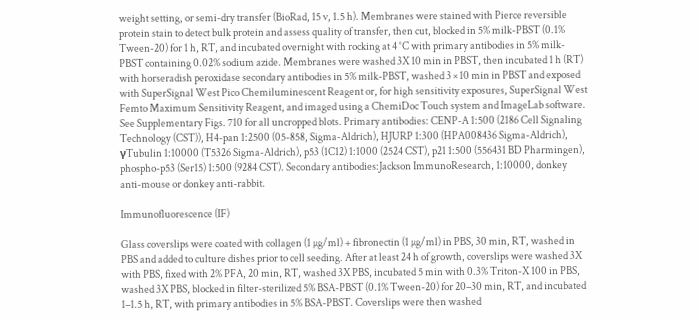weight setting, or semi-dry transfer (BioRad, 15 v, 1.5 h). Membranes were stained with Pierce reversible protein stain to detect bulk protein and assess quality of transfer, then cut, blocked in 5% milk-PBST (0.1% Tween-20) for 1 h, RT, and incubated overnight with rocking at 4 °C with primary antibodies in 5% milk-PBST containing 0.02% sodium azide. Membranes were washed 3X 10 min in PBST, then incubated 1 h (RT) with horseradish peroxidase secondary antibodies in 5% milk-PBST, washed 3 × 10 min in PBST and exposed with SuperSignal West Pico Chemiluminescent Reagent or, for high sensitivity exposures, SuperSignal West Femto Maximum Sensitivity Reagent, and imaged using a ChemiDoc Touch system and ImageLab software. See Supplementary Figs. 710 for all uncropped blots. Primary antibodies: CENP-A 1:500 (2186 Cell Signaling Technology (CST)), H4-pan 1:2500 (05-858, Sigma-Aldrich), HJURP 1:300 (HPA008436 Sigma-Aldrich), γTubulin 1:10000 (T5326 Sigma-Aldrich), p53 (1C12) 1:1000 (2524 CST), p21 1:500 (556431 BD Pharmingen), phospho-p53 (Ser15) 1:500 (9284 CST). Secondary antibodies:Jackson ImmunoResearch, 1:10000, donkey anti-mouse or donkey anti-rabbit.

Immunofluorescence (IF)

Glass coverslips were coated with collagen (1 µg/ml) + fibronectin (1 µg/ml) in PBS, 30 min, RT, washed in PBS and added to culture dishes prior to cell seeding. After at least 24 h of growth, coverslips were washed 3X with PBS, fixed with 2% PFA, 20 min, RT, washed 3X PBS, incubated 5 min with 0.3% Triton-X 100 in PBS, washed 3X PBS, blocked in filter-sterilized 5% BSA-PBST (0.1% Tween-20) for 20–30 min, RT, and incubated 1–1.5 h, RT, with primary antibodies in 5% BSA-PBST. Coverslips were then washed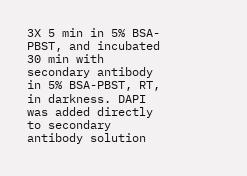3X 5 min in 5% BSA-PBST, and incubated 30 min with secondary antibody in 5% BSA-PBST, RT, in darkness. DAPI was added directly to secondary antibody solution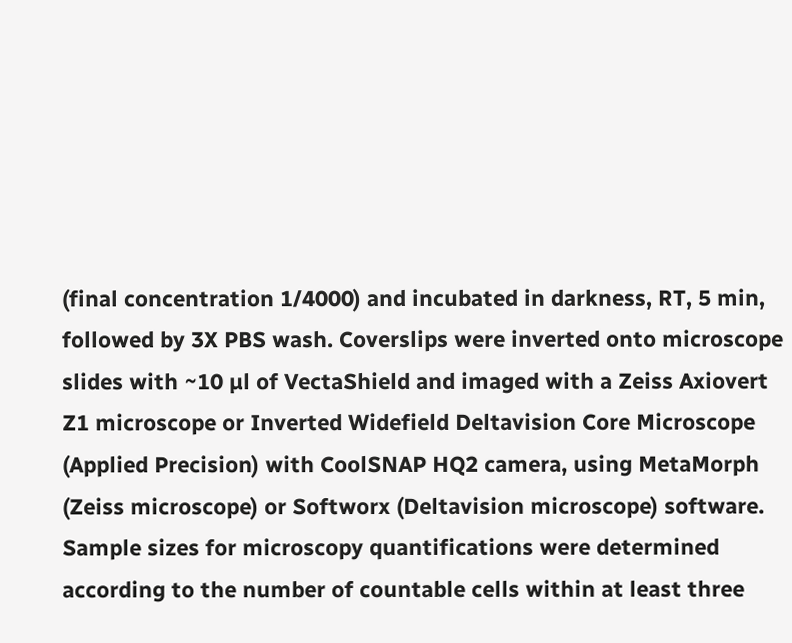(final concentration 1/4000) and incubated in darkness, RT, 5 min, followed by 3X PBS wash. Coverslips were inverted onto microscope slides with ~10 µl of VectaShield and imaged with a Zeiss Axiovert Z1 microscope or Inverted Widefield Deltavision Core Microscope (Applied Precision) with CoolSNAP HQ2 camera, using MetaMorph (Zeiss microscope) or Softworx (Deltavision microscope) software. Sample sizes for microscopy quantifications were determined according to the number of countable cells within at least three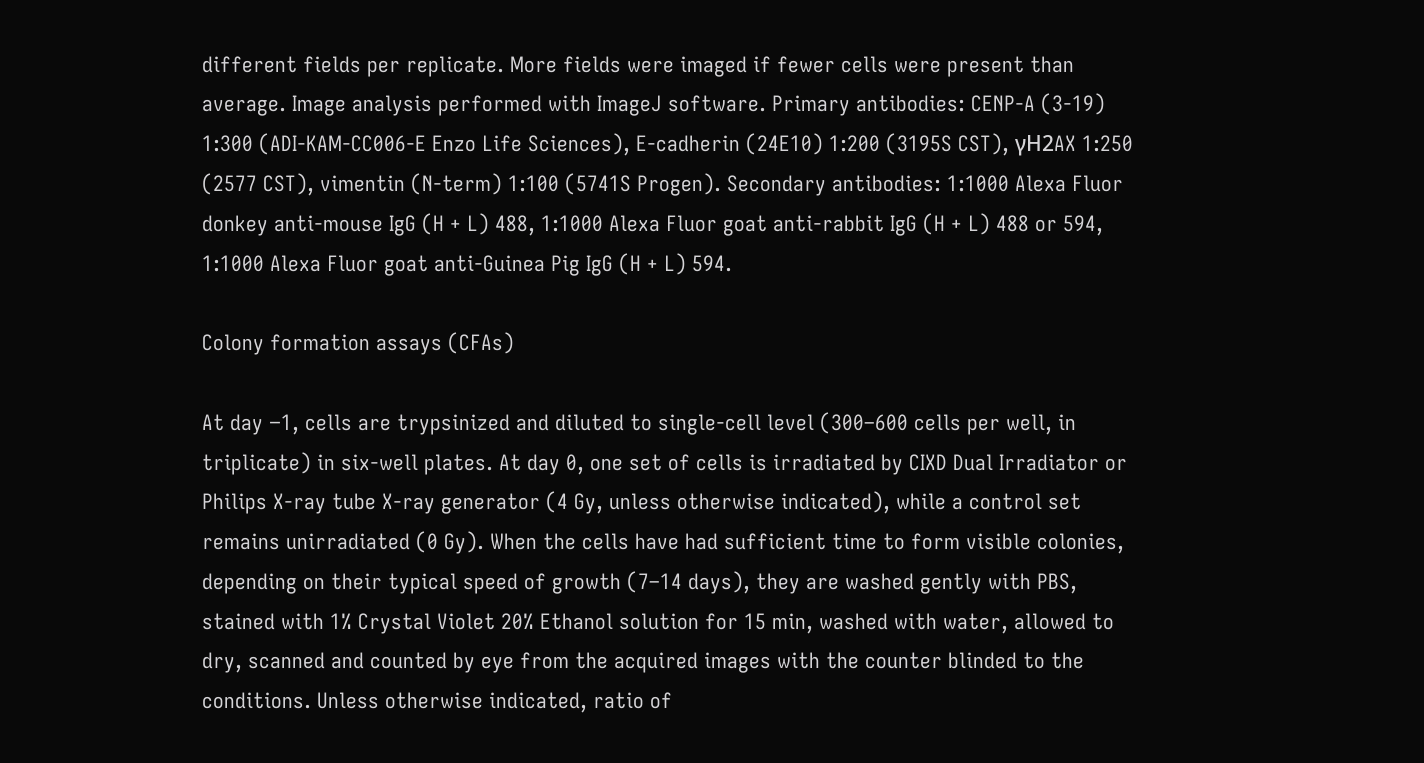different fields per replicate. More fields were imaged if fewer cells were present than average. Image analysis performed with ImageJ software. Primary antibodies: CENP-A (3-19) 1:300 (ADI-KAM-CC006-E Enzo Life Sciences), E-cadherin (24E10) 1:200 (3195S CST), γH2AX 1:250 (2577 CST), vimentin (N-term) 1:100 (5741S Progen). Secondary antibodies: 1:1000 Alexa Fluor donkey anti-mouse IgG (H + L) 488, 1:1000 Alexa Fluor goat anti-rabbit IgG (H + L) 488 or 594, 1:1000 Alexa Fluor goat anti-Guinea Pig IgG (H + L) 594.

Colony formation assays (CFAs)

At day −1, cells are trypsinized and diluted to single-cell level (300–600 cells per well, in triplicate) in six-well plates. At day 0, one set of cells is irradiated by CIXD Dual Irradiator or Philips X-ray tube X-ray generator (4 Gy, unless otherwise indicated), while a control set remains unirradiated (0 Gy). When the cells have had sufficient time to form visible colonies, depending on their typical speed of growth (7–14 days), they are washed gently with PBS, stained with 1% Crystal Violet 20% Ethanol solution for 15 min, washed with water, allowed to dry, scanned and counted by eye from the acquired images with the counter blinded to the conditions. Unless otherwise indicated, ratio of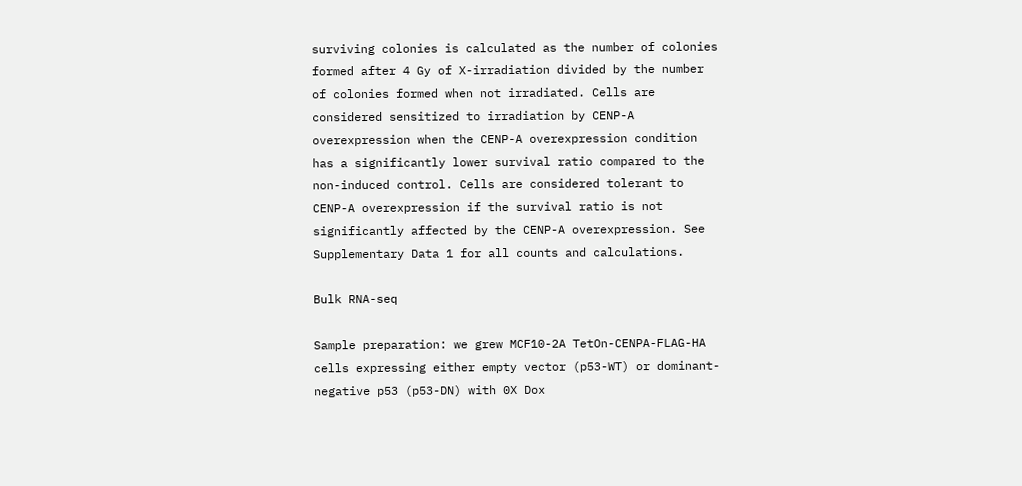surviving colonies is calculated as the number of colonies formed after 4 Gy of X-irradiation divided by the number of colonies formed when not irradiated. Cells are considered sensitized to irradiation by CENP-A overexpression when the CENP-A overexpression condition has a significantly lower survival ratio compared to the non-induced control. Cells are considered tolerant to CENP-A overexpression if the survival ratio is not significantly affected by the CENP-A overexpression. See Supplementary Data 1 for all counts and calculations.

Bulk RNA-seq

Sample preparation: we grew MCF10-2A TetOn-CENPA-FLAG-HA cells expressing either empty vector (p53-WT) or dominant-negative p53 (p53-DN) with 0X Dox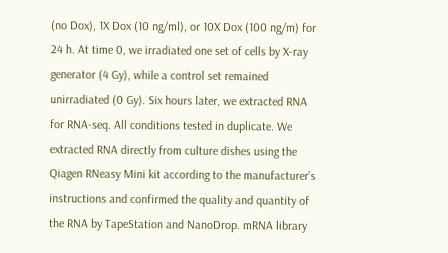(no Dox), 1X Dox (10 ng/ml), or 10X Dox (100 ng/m) for 24 h. At time 0, we irradiated one set of cells by X-ray generator (4 Gy), while a control set remained unirradiated (0 Gy). Six hours later, we extracted RNA for RNA-seq. All conditions tested in duplicate. We extracted RNA directly from culture dishes using the Qiagen RNeasy Mini kit according to the manufacturer’s instructions and confirmed the quality and quantity of the RNA by TapeStation and NanoDrop. mRNA library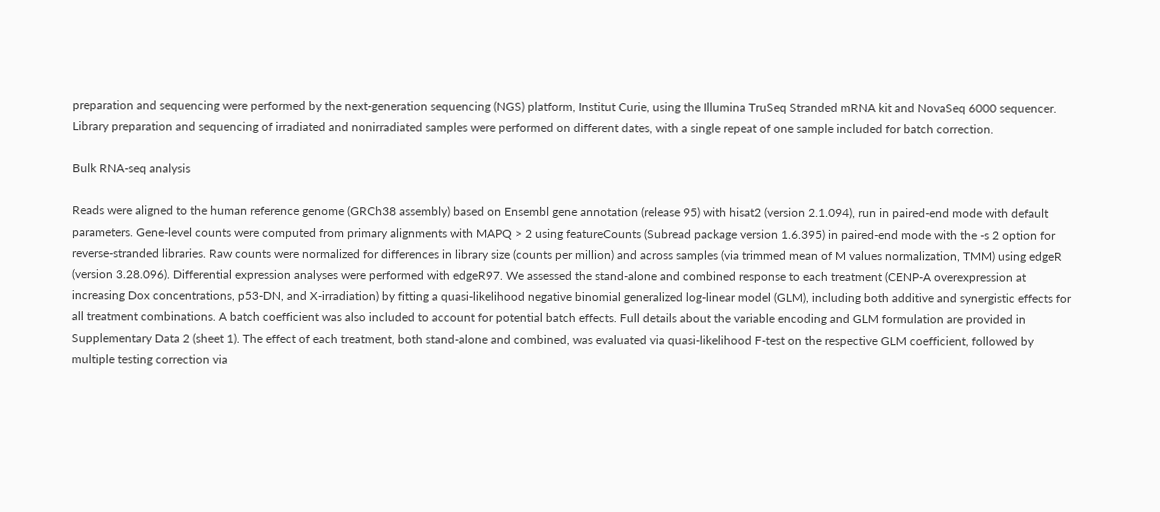preparation and sequencing were performed by the next-generation sequencing (NGS) platform, Institut Curie, using the Illumina TruSeq Stranded mRNA kit and NovaSeq 6000 sequencer. Library preparation and sequencing of irradiated and nonirradiated samples were performed on different dates, with a single repeat of one sample included for batch correction.

Bulk RNA-seq analysis

Reads were aligned to the human reference genome (GRCh38 assembly) based on Ensembl gene annotation (release 95) with hisat2 (version 2.1.094), run in paired-end mode with default parameters. Gene-level counts were computed from primary alignments with MAPQ > 2 using featureCounts (Subread package version 1.6.395) in paired-end mode with the -s 2 option for reverse-stranded libraries. Raw counts were normalized for differences in library size (counts per million) and across samples (via trimmed mean of M values normalization, TMM) using edgeR (version 3.28.096). Differential expression analyses were performed with edgeR97. We assessed the stand-alone and combined response to each treatment (CENP-A overexpression at increasing Dox concentrations, p53-DN, and X-irradiation) by fitting a quasi-likelihood negative binomial generalized log-linear model (GLM), including both additive and synergistic effects for all treatment combinations. A batch coefficient was also included to account for potential batch effects. Full details about the variable encoding and GLM formulation are provided in Supplementary Data 2 (sheet 1). The effect of each treatment, both stand-alone and combined, was evaluated via quasi-likelihood F-test on the respective GLM coefficient, followed by multiple testing correction via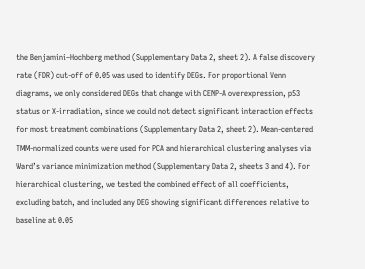the Benjamini–Hochberg method (Supplementary Data 2, sheet 2). A false discovery rate (FDR) cut-off of 0.05 was used to identify DEGs. For proportional Venn diagrams, we only considered DEGs that change with CENP-A overexpression, p53 status or X-irradiation, since we could not detect significant interaction effects for most treatment combinations (Supplementary Data 2, sheet 2). Mean-centered TMM-normalized counts were used for PCA and hierarchical clustering analyses via Ward’s variance minimization method (Supplementary Data 2, sheets 3 and 4). For hierarchical clustering, we tested the combined effect of all coefficients, excluding batch, and included any DEG showing significant differences relative to baseline at 0.05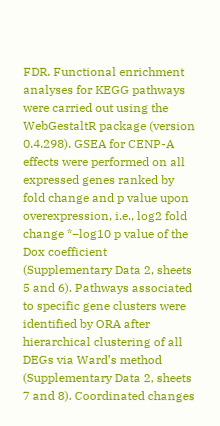FDR. Functional enrichment analyses for KEGG pathways were carried out using the WebGestaltR package (version 0.4.298). GSEA for CENP-A effects were performed on all expressed genes ranked by fold change and p value upon overexpression, i.e., log2 fold change *−log10 p value of the Dox coefficient (Supplementary Data 2, sheets 5 and 6). Pathways associated to specific gene clusters were identified by ORA after hierarchical clustering of all DEGs via Ward’s method (Supplementary Data 2, sheets 7 and 8). Coordinated changes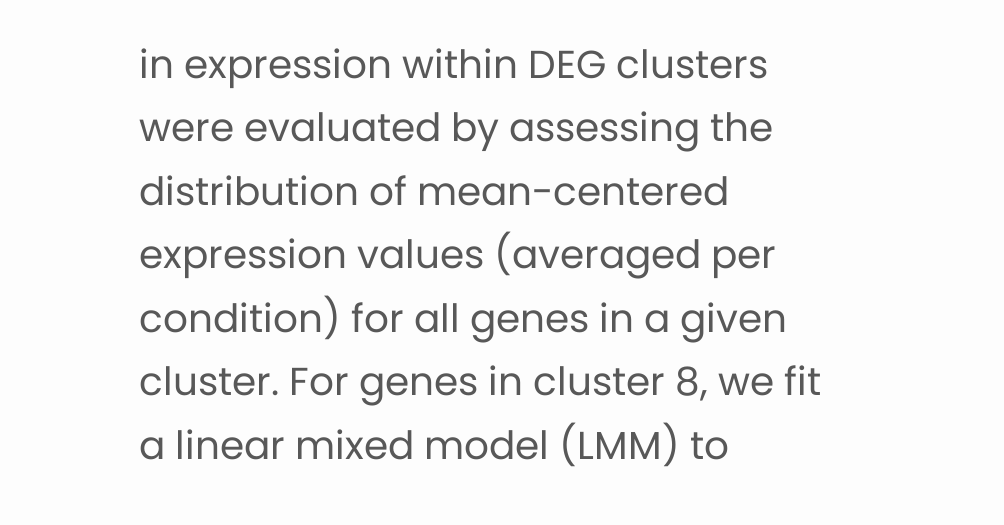in expression within DEG clusters were evaluated by assessing the distribution of mean-centered expression values (averaged per condition) for all genes in a given cluster. For genes in cluster 8, we fit a linear mixed model (LMM) to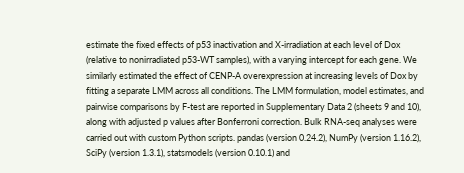estimate the fixed effects of p53 inactivation and X-irradiation at each level of Dox (relative to nonirradiated p53-WT samples), with a varying intercept for each gene. We similarly estimated the effect of CENP-A overexpression at increasing levels of Dox by fitting a separate LMM across all conditions. The LMM formulation, model estimates, and pairwise comparisons by F-test are reported in Supplementary Data 2 (sheets 9 and 10), along with adjusted p values after Bonferroni correction. Bulk RNA-seq analyses were carried out with custom Python scripts. pandas (version 0.24.2), NumPy (version 1.16.2), SciPy (version 1.3.1), statsmodels (version 0.10.1) and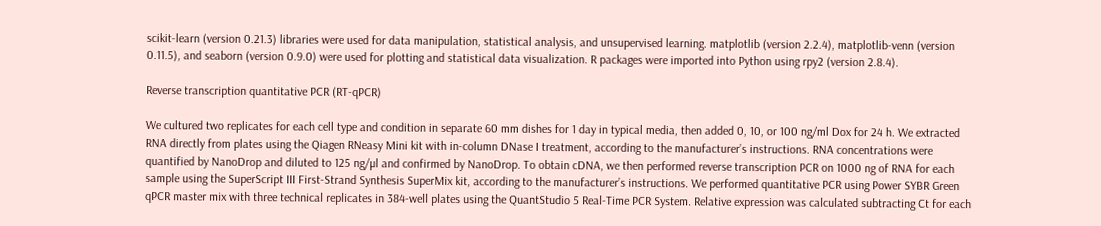scikit-learn (version 0.21.3) libraries were used for data manipulation, statistical analysis, and unsupervised learning. matplotlib (version 2.2.4), matplotlib-venn (version 0.11.5), and seaborn (version 0.9.0) were used for plotting and statistical data visualization. R packages were imported into Python using rpy2 (version 2.8.4).

Reverse transcription quantitative PCR (RT-qPCR)

We cultured two replicates for each cell type and condition in separate 60 mm dishes for 1 day in typical media, then added 0, 10, or 100 ng/ml Dox for 24 h. We extracted RNA directly from plates using the Qiagen RNeasy Mini kit with in-column DNase I treatment, according to the manufacturer’s instructions. RNA concentrations were quantified by NanoDrop and diluted to 125 ng/µl and confirmed by NanoDrop. To obtain cDNA, we then performed reverse transcription PCR on 1000 ng of RNA for each sample using the SuperScript III First-Strand Synthesis SuperMix kit, according to the manufacturer’s instructions. We performed quantitative PCR using Power SYBR Green qPCR master mix with three technical replicates in 384-well plates using the QuantStudio 5 Real-Time PCR System. Relative expression was calculated subtracting Ct for each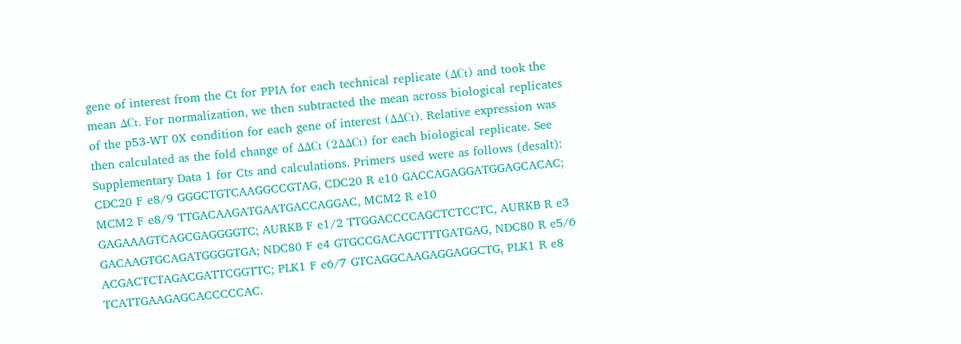gene of interest from the Ct for PPIA for each technical replicate (ΔCt) and took the mean ΔCt. For normalization, we then subtracted the mean across biological replicates of the p53-WT 0X condition for each gene of interest (ΔΔCt). Relative expression was then calculated as the fold change of ΔΔCt (2ΔΔCt) for each biological replicate. See Supplementary Data 1 for Cts and calculations. Primers used were as follows (desalt): CDC20 F e8/9 GGGCTGTCAAGGCCGTAG, CDC20 R e10 GACCAGAGGATGGAGCACAC; MCM2 F e8/9 TTGACAAGATGAATGACCAGGAC, MCM2 R e10 GAGAAAGTCAGCGAGGGGTC; AURKB F e1/2 TTGGACCCCAGCTCTCCTC, AURKB R e3 GACAAGTGCAGATGGGGTGA; NDC80 F e4 GTGCCGACAGCTTTGATGAG, NDC80 R e5/6 ACGACTCTAGACGATTCGGTTC; PLK1 F e6/7 GTCAGGCAAGAGGAGGCTG, PLK1 R e8 TCATTGAAGAGCACCCCCAC.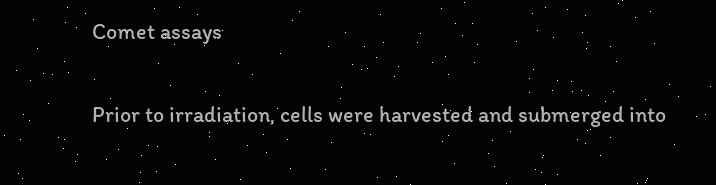Comet assays

Prior to irradiation, cells were harvested and submerged into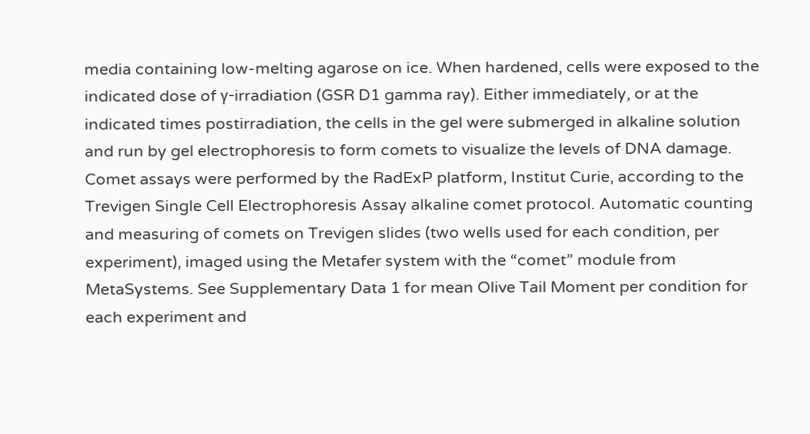media containing low-melting agarose on ice. When hardened, cells were exposed to the indicated dose of γ-irradiation (GSR D1 gamma ray). Either immediately, or at the indicated times postirradiation, the cells in the gel were submerged in alkaline solution and run by gel electrophoresis to form comets to visualize the levels of DNA damage. Comet assays were performed by the RadExP platform, Institut Curie, according to the Trevigen Single Cell Electrophoresis Assay alkaline comet protocol. Automatic counting and measuring of comets on Trevigen slides (two wells used for each condition, per experiment), imaged using the Metafer system with the “comet” module from MetaSystems. See Supplementary Data 1 for mean Olive Tail Moment per condition for each experiment and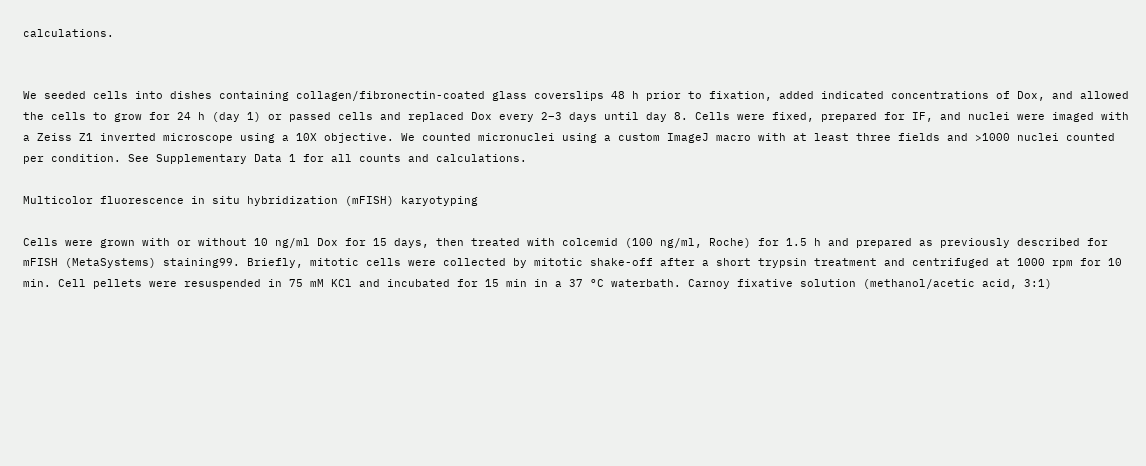calculations.


We seeded cells into dishes containing collagen/fibronectin-coated glass coverslips 48 h prior to fixation, added indicated concentrations of Dox, and allowed the cells to grow for 24 h (day 1) or passed cells and replaced Dox every 2–3 days until day 8. Cells were fixed, prepared for IF, and nuclei were imaged with a Zeiss Z1 inverted microscope using a 10X objective. We counted micronuclei using a custom ImageJ macro with at least three fields and >1000 nuclei counted per condition. See Supplementary Data 1 for all counts and calculations.

Multicolor fluorescence in situ hybridization (mFISH) karyotyping

Cells were grown with or without 10 ng/ml Dox for 15 days, then treated with colcemid (100 ng/ml, Roche) for 1.5 h and prepared as previously described for mFISH (MetaSystems) staining99. Briefly, mitotic cells were collected by mitotic shake-off after a short trypsin treatment and centrifuged at 1000 rpm for 10 min. Cell pellets were resuspended in 75 mM KCl and incubated for 15 min in a 37 °C waterbath. Carnoy fixative solution (methanol/acetic acid, 3:1)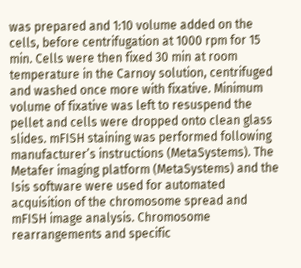was prepared and 1:10 volume added on the cells, before centrifugation at 1000 rpm for 15 min. Cells were then fixed 30 min at room temperature in the Carnoy solution, centrifuged and washed once more with fixative. Minimum volume of fixative was left to resuspend the pellet and cells were dropped onto clean glass slides. mFISH staining was performed following manufacturer’s instructions (MetaSystems). The Metafer imaging platform (MetaSystems) and the Isis software were used for automated acquisition of the chromosome spread and mFISH image analysis. Chromosome rearrangements and specific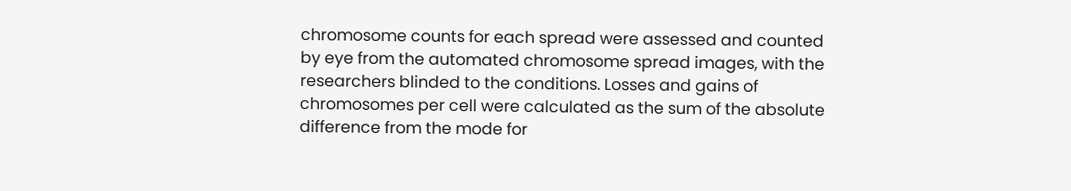chromosome counts for each spread were assessed and counted by eye from the automated chromosome spread images, with the researchers blinded to the conditions. Losses and gains of chromosomes per cell were calculated as the sum of the absolute difference from the mode for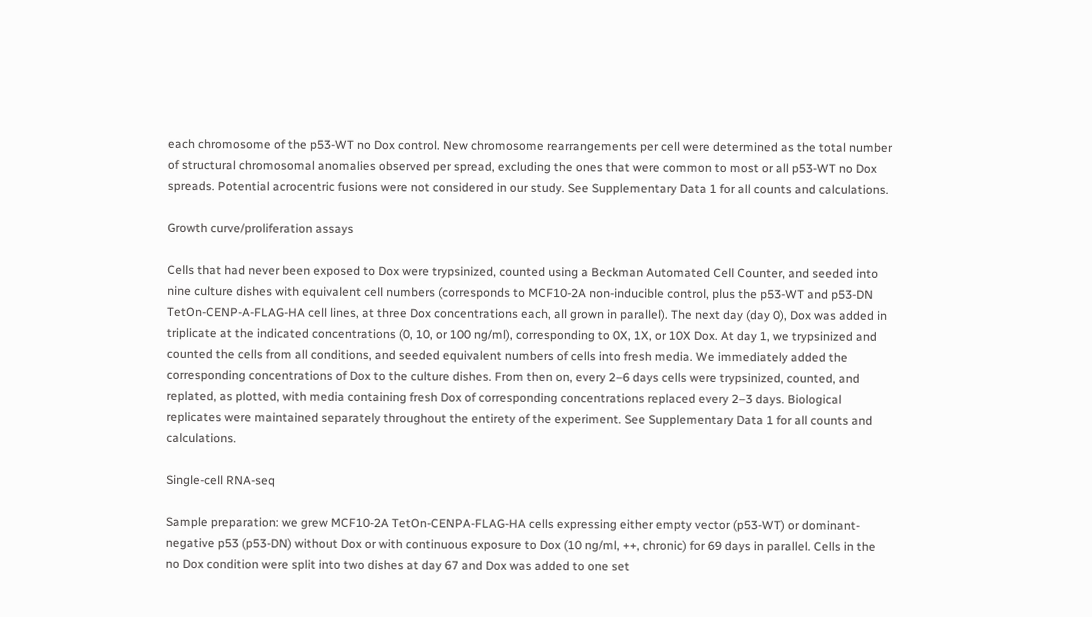each chromosome of the p53-WT no Dox control. New chromosome rearrangements per cell were determined as the total number of structural chromosomal anomalies observed per spread, excluding the ones that were common to most or all p53-WT no Dox spreads. Potential acrocentric fusions were not considered in our study. See Supplementary Data 1 for all counts and calculations.

Growth curve/proliferation assays

Cells that had never been exposed to Dox were trypsinized, counted using a Beckman Automated Cell Counter, and seeded into nine culture dishes with equivalent cell numbers (corresponds to MCF10-2A non-inducible control, plus the p53-WT and p53-DN TetOn-CENP-A-FLAG-HA cell lines, at three Dox concentrations each, all grown in parallel). The next day (day 0), Dox was added in triplicate at the indicated concentrations (0, 10, or 100 ng/ml), corresponding to 0X, 1X, or 10X Dox. At day 1, we trypsinized and counted the cells from all conditions, and seeded equivalent numbers of cells into fresh media. We immediately added the corresponding concentrations of Dox to the culture dishes. From then on, every 2–6 days cells were trypsinized, counted, and replated, as plotted, with media containing fresh Dox of corresponding concentrations replaced every 2–3 days. Biological replicates were maintained separately throughout the entirety of the experiment. See Supplementary Data 1 for all counts and calculations.

Single-cell RNA-seq

Sample preparation: we grew MCF10-2A TetOn-CENPA-FLAG-HA cells expressing either empty vector (p53-WT) or dominant-negative p53 (p53-DN) without Dox or with continuous exposure to Dox (10 ng/ml, ++, chronic) for 69 days in parallel. Cells in the no Dox condition were split into two dishes at day 67 and Dox was added to one set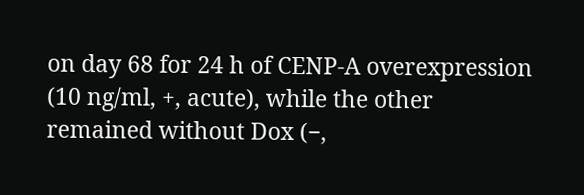on day 68 for 24 h of CENP-A overexpression (10 ng/ml, +, acute), while the other remained without Dox (−,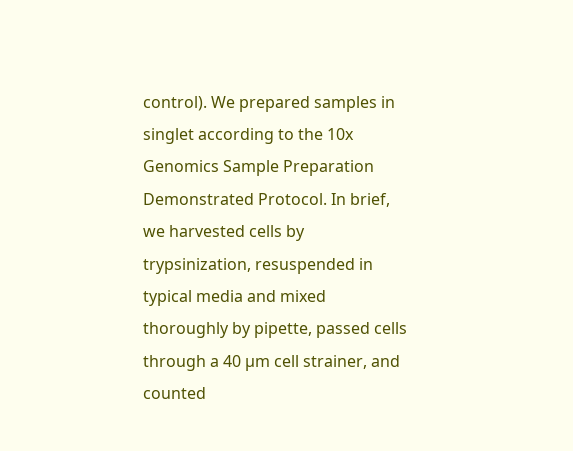control). We prepared samples in singlet according to the 10x Genomics Sample Preparation Demonstrated Protocol. In brief, we harvested cells by trypsinization, resuspended in typical media and mixed thoroughly by pipette, passed cells through a 40 µm cell strainer, and counted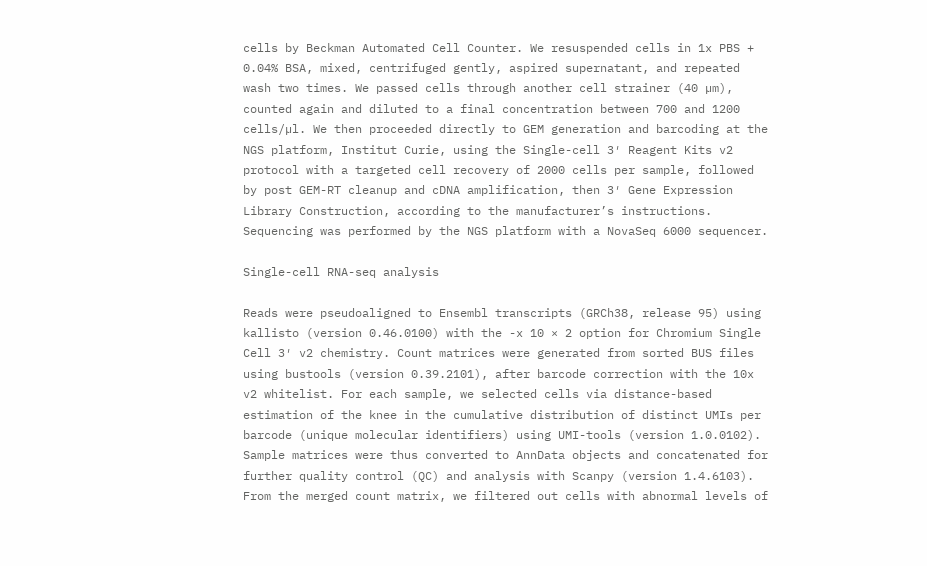cells by Beckman Automated Cell Counter. We resuspended cells in 1x PBS + 0.04% BSA, mixed, centrifuged gently, aspired supernatant, and repeated wash two times. We passed cells through another cell strainer (40 µm), counted again and diluted to a final concentration between 700 and 1200 cells/µl. We then proceeded directly to GEM generation and barcoding at the NGS platform, Institut Curie, using the Single-cell 3′ Reagent Kits v2 protocol with a targeted cell recovery of 2000 cells per sample, followed by post GEM-RT cleanup and cDNA amplification, then 3′ Gene Expression Library Construction, according to the manufacturer’s instructions. Sequencing was performed by the NGS platform with a NovaSeq 6000 sequencer.

Single-cell RNA-seq analysis

Reads were pseudoaligned to Ensembl transcripts (GRCh38, release 95) using kallisto (version 0.46.0100) with the -x 10 × 2 option for Chromium Single Cell 3′ v2 chemistry. Count matrices were generated from sorted BUS files using bustools (version 0.39.2101), after barcode correction with the 10x v2 whitelist. For each sample, we selected cells via distance-based estimation of the knee in the cumulative distribution of distinct UMIs per barcode (unique molecular identifiers) using UMI-tools (version 1.0.0102). Sample matrices were thus converted to AnnData objects and concatenated for further quality control (QC) and analysis with Scanpy (version 1.4.6103). From the merged count matrix, we filtered out cells with abnormal levels of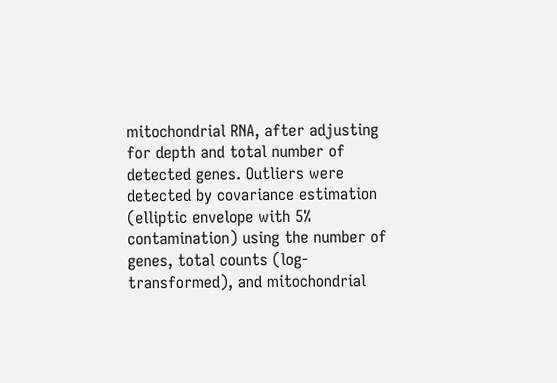mitochondrial RNA, after adjusting for depth and total number of detected genes. Outliers were detected by covariance estimation (elliptic envelope with 5% contamination) using the number of genes, total counts (log-transformed), and mitochondrial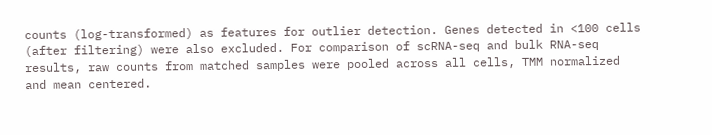counts (log-transformed) as features for outlier detection. Genes detected in <100 cells (after filtering) were also excluded. For comparison of scRNA-seq and bulk RNA-seq results, raw counts from matched samples were pooled across all cells, TMM normalized and mean centered.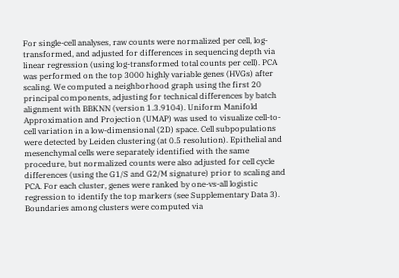For single-cell analyses, raw counts were normalized per cell, log-transformed, and adjusted for differences in sequencing depth via linear regression (using log-transformed total counts per cell). PCA was performed on the top 3000 highly variable genes (HVGs) after scaling. We computed a neighborhood graph using the first 20 principal components, adjusting for technical differences by batch alignment with BBKNN (version 1.3.9104). Uniform Manifold Approximation and Projection (UMAP) was used to visualize cell-to-cell variation in a low-dimensional (2D) space. Cell subpopulations were detected by Leiden clustering (at 0.5 resolution). Epithelial and mesenchymal cells were separately identified with the same procedure, but normalized counts were also adjusted for cell cycle differences (using the G1/S and G2/M signature) prior to scaling and PCA. For each cluster, genes were ranked by one-vs-all logistic regression to identify the top markers (see Supplementary Data 3). Boundaries among clusters were computed via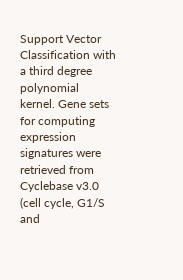Support Vector Classification with a third degree polynomial kernel. Gene sets for computing expression signatures were retrieved from Cyclebase v3.0 (cell cycle, G1/S and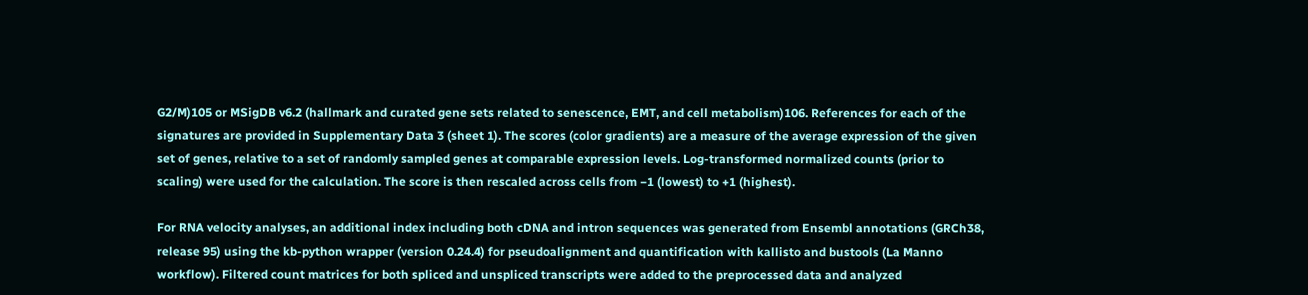G2/M)105 or MSigDB v6.2 (hallmark and curated gene sets related to senescence, EMT, and cell metabolism)106. References for each of the signatures are provided in Supplementary Data 3 (sheet 1). The scores (color gradients) are a measure of the average expression of the given set of genes, relative to a set of randomly sampled genes at comparable expression levels. Log-transformed normalized counts (prior to scaling) were used for the calculation. The score is then rescaled across cells from −1 (lowest) to +1 (highest).

For RNA velocity analyses, an additional index including both cDNA and intron sequences was generated from Ensembl annotations (GRCh38, release 95) using the kb-python wrapper (version 0.24.4) for pseudoalignment and quantification with kallisto and bustools (La Manno workflow). Filtered count matrices for both spliced and unspliced transcripts were added to the preprocessed data and analyzed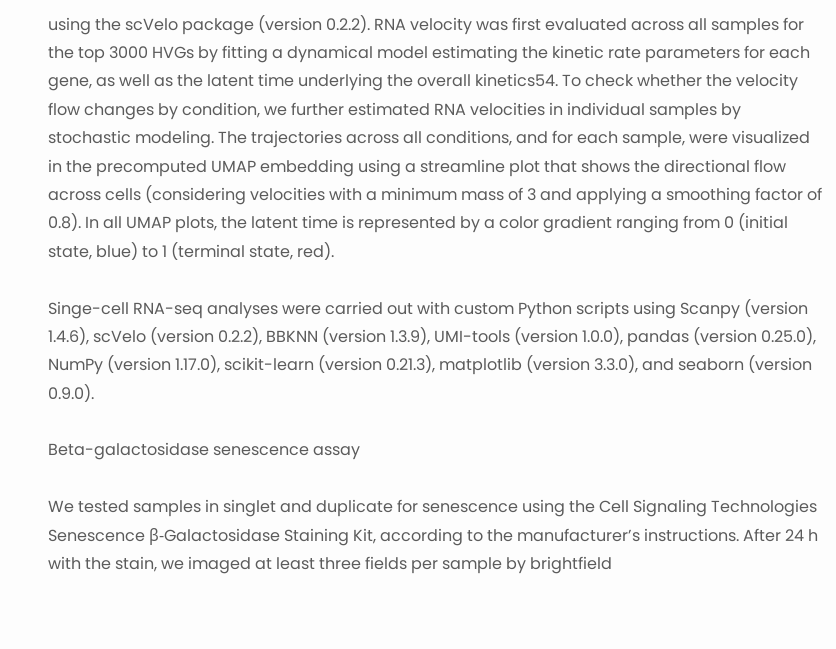using the scVelo package (version 0.2.2). RNA velocity was first evaluated across all samples for the top 3000 HVGs by fitting a dynamical model estimating the kinetic rate parameters for each gene, as well as the latent time underlying the overall kinetics54. To check whether the velocity flow changes by condition, we further estimated RNA velocities in individual samples by stochastic modeling. The trajectories across all conditions, and for each sample, were visualized in the precomputed UMAP embedding using a streamline plot that shows the directional flow across cells (considering velocities with a minimum mass of 3 and applying a smoothing factor of 0.8). In all UMAP plots, the latent time is represented by a color gradient ranging from 0 (initial state, blue) to 1 (terminal state, red).

Singe-cell RNA-seq analyses were carried out with custom Python scripts using Scanpy (version 1.4.6), scVelo (version 0.2.2), BBKNN (version 1.3.9), UMI-tools (version 1.0.0), pandas (version 0.25.0), NumPy (version 1.17.0), scikit-learn (version 0.21.3), matplotlib (version 3.3.0), and seaborn (version 0.9.0).

Beta-galactosidase senescence assay

We tested samples in singlet and duplicate for senescence using the Cell Signaling Technologies Senescence β-Galactosidase Staining Kit, according to the manufacturer’s instructions. After 24 h with the stain, we imaged at least three fields per sample by brightfield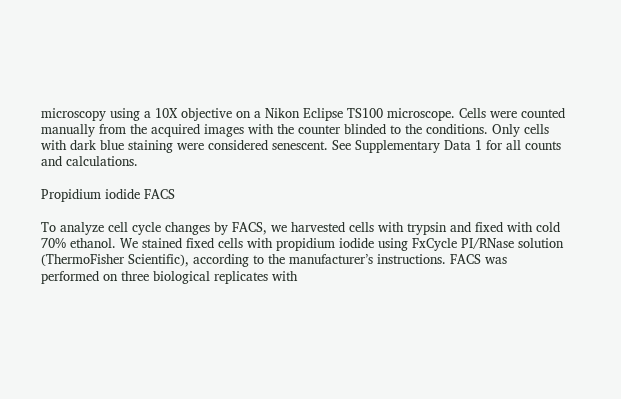microscopy using a 10X objective on a Nikon Eclipse TS100 microscope. Cells were counted manually from the acquired images with the counter blinded to the conditions. Only cells with dark blue staining were considered senescent. See Supplementary Data 1 for all counts and calculations.

Propidium iodide FACS

To analyze cell cycle changes by FACS, we harvested cells with trypsin and fixed with cold 70% ethanol. We stained fixed cells with propidium iodide using FxCycle PI/RNase solution (ThermoFisher Scientific), according to the manufacturer’s instructions. FACS was performed on three biological replicates with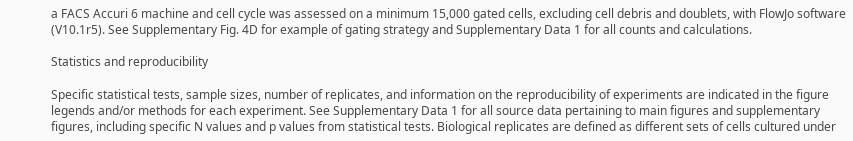a FACS Accuri 6 machine and cell cycle was assessed on a minimum 15,000 gated cells, excluding cell debris and doublets, with FlowJo software (V10.1r5). See Supplementary Fig. 4D for example of gating strategy and Supplementary Data 1 for all counts and calculations.

Statistics and reproducibility

Specific statistical tests, sample sizes, number of replicates, and information on the reproducibility of experiments are indicated in the figure legends and/or methods for each experiment. See Supplementary Data 1 for all source data pertaining to main figures and supplementary figures, including specific N values and p values from statistical tests. Biological replicates are defined as different sets of cells cultured under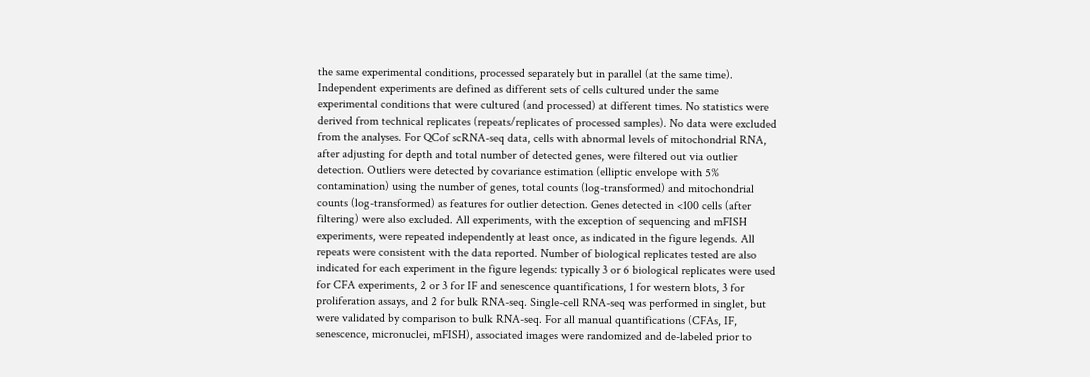the same experimental conditions, processed separately but in parallel (at the same time). Independent experiments are defined as different sets of cells cultured under the same experimental conditions that were cultured (and processed) at different times. No statistics were derived from technical replicates (repeats/replicates of processed samples). No data were excluded from the analyses. For QCof scRNA-seq data, cells with abnormal levels of mitochondrial RNA, after adjusting for depth and total number of detected genes, were filtered out via outlier detection. Outliers were detected by covariance estimation (elliptic envelope with 5% contamination) using the number of genes, total counts (log-transformed) and mitochondrial counts (log-transformed) as features for outlier detection. Genes detected in <100 cells (after filtering) were also excluded. All experiments, with the exception of sequencing and mFISH experiments, were repeated independently at least once, as indicated in the figure legends. All repeats were consistent with the data reported. Number of biological replicates tested are also indicated for each experiment in the figure legends: typically 3 or 6 biological replicates were used for CFA experiments, 2 or 3 for IF and senescence quantifications, 1 for western blots, 3 for proliferation assays, and 2 for bulk RNA-seq. Single-cell RNA-seq was performed in singlet, but were validated by comparison to bulk RNA-seq. For all manual quantifications (CFAs, IF, senescence, micronuclei, mFISH), associated images were randomized and de-labeled prior to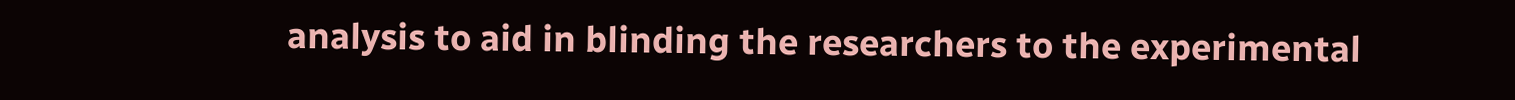analysis to aid in blinding the researchers to the experimental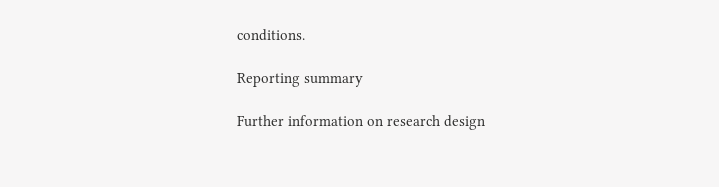conditions.

Reporting summary

Further information on research design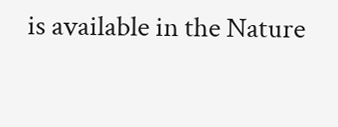is available in the Nature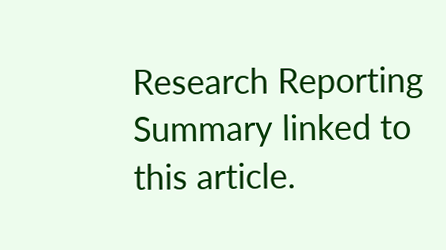Research Reporting Summary linked to this article.